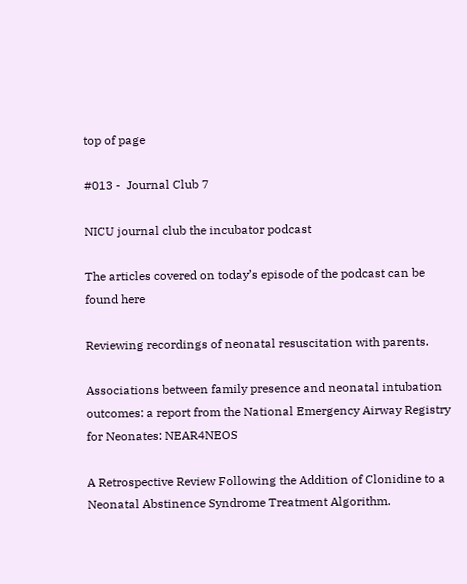top of page

#013 -  Journal Club 7

NICU journal club the incubator podcast

The articles covered on today’s episode of the podcast can be found here

Reviewing recordings of neonatal resuscitation with parents.

Associations between family presence and neonatal intubation outcomes: a report from the National Emergency Airway Registry for Neonates: NEAR4NEOS

A Retrospective Review Following the Addition of Clonidine to a Neonatal Abstinence Syndrome Treatment Algorithm.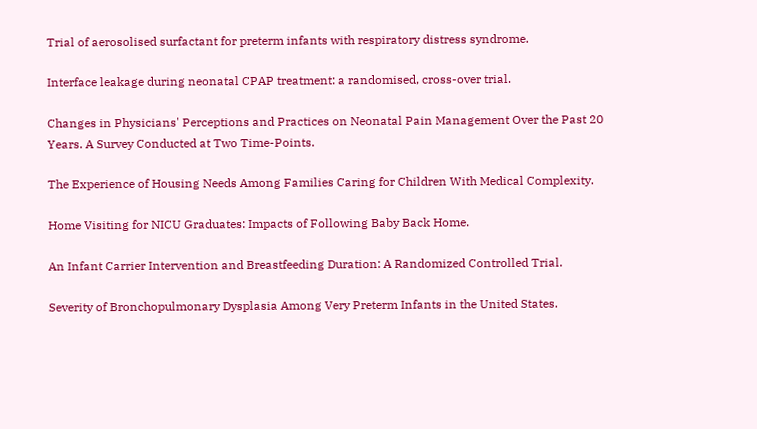Trial of aerosolised surfactant for preterm infants with respiratory distress syndrome.

Interface leakage during neonatal CPAP treatment: a randomised, cross-over trial.

Changes in Physicians' Perceptions and Practices on Neonatal Pain Management Over the Past 20 Years. A Survey Conducted at Two Time-Points.

The Experience of Housing Needs Among Families Caring for Children With Medical Complexity.

Home Visiting for NICU Graduates: Impacts of Following Baby Back Home.

An Infant Carrier Intervention and Breastfeeding Duration: A Randomized Controlled Trial.

Severity of Bronchopulmonary Dysplasia Among Very Preterm Infants in the United States.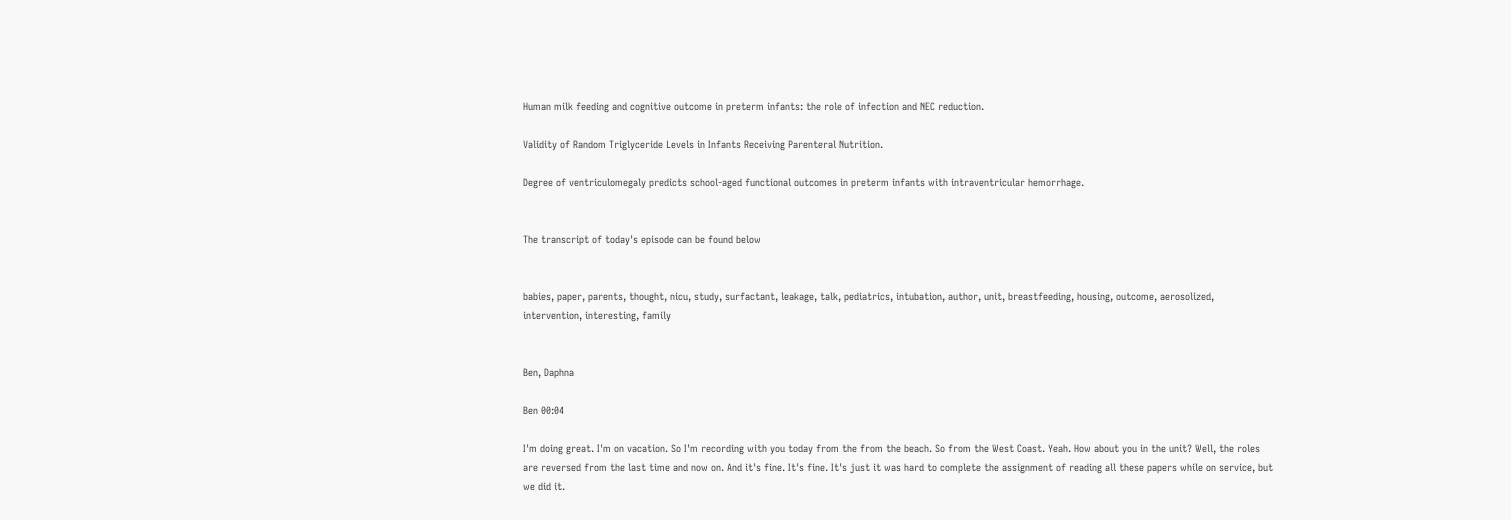Human milk feeding and cognitive outcome in preterm infants: the role of infection and NEC reduction.

Validity of Random Triglyceride Levels in Infants Receiving Parenteral Nutrition.

Degree of ventriculomegaly predicts school-aged functional outcomes in preterm infants with intraventricular hemorrhage.


The transcript of today's episode can be found below


babies, paper, parents, thought, nicu, study, surfactant, leakage, talk, pediatrics, intubation, author, unit, breastfeeding, housing, outcome, aerosolized, intervention, interesting, family


Ben, Daphna

Ben 00:04

I'm doing great. I'm on vacation. So I'm recording with you today from the from the beach. So from the West Coast. Yeah. How about you in the unit? Well, the roles are reversed from the last time and now on. And it's fine. It's fine. It's just it was hard to complete the assignment of reading all these papers while on service, but we did it.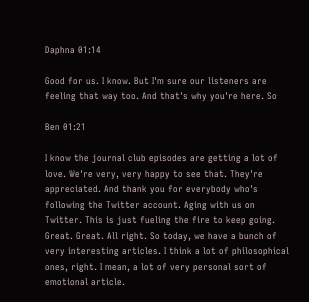Daphna 01:14

Good for us. I know. But I'm sure our listeners are feeling that way too. And that's why you're here. So

Ben 01:21

I know the journal club episodes are getting a lot of love. We're very, very happy to see that. They're appreciated. And thank you for everybody who's following the Twitter account. Aging with us on Twitter. This is just fueling the fire to keep going. Great. Great. All right. So today, we have a bunch of very interesting articles. I think a lot of philosophical ones, right. I mean, a lot of very personal sort of emotional article.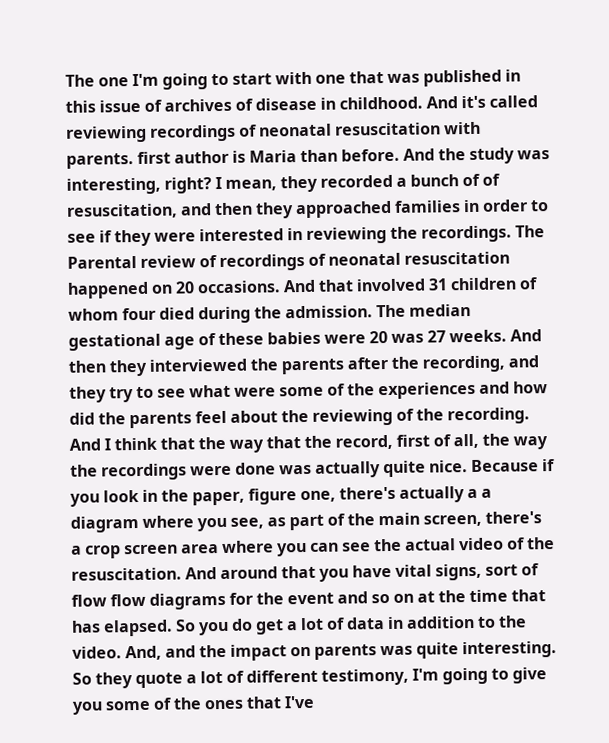The one I'm going to start with one that was published in this issue of archives of disease in childhood. And it's called reviewing recordings of neonatal resuscitation with parents. first author is Maria than before. And the study was interesting, right? I mean, they recorded a bunch of of resuscitation, and then they approached families in order to see if they were interested in reviewing the recordings. The Parental review of recordings of neonatal resuscitation happened on 20 occasions. And that involved 31 children of whom four died during the admission. The median gestational age of these babies were 20 was 27 weeks. And then they interviewed the parents after the recording, and they try to see what were some of the experiences and how did the parents feel about the reviewing of the recording. And I think that the way that the record, first of all, the way the recordings were done was actually quite nice. Because if you look in the paper, figure one, there's actually a a diagram where you see, as part of the main screen, there's a crop screen area where you can see the actual video of the resuscitation. And around that you have vital signs, sort of flow flow diagrams for the event and so on at the time that has elapsed. So you do get a lot of data in addition to the video. And, and the impact on parents was quite interesting. So they quote a lot of different testimony, I'm going to give you some of the ones that I've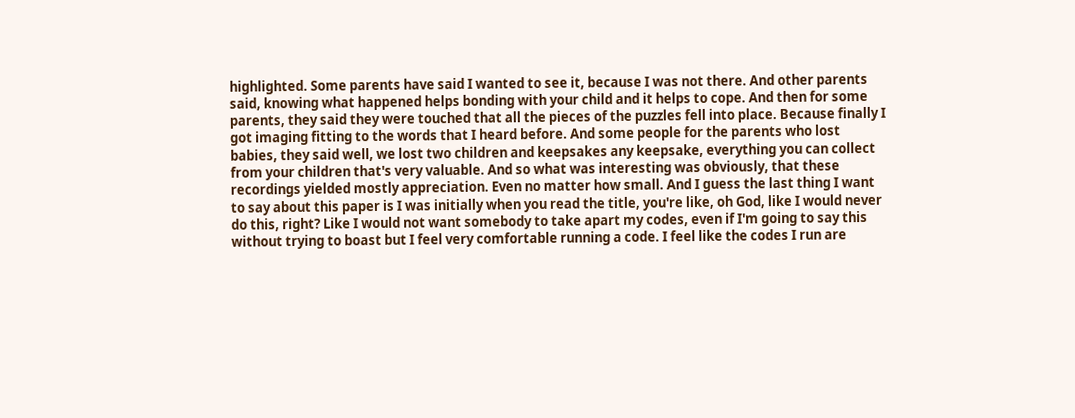highlighted. Some parents have said I wanted to see it, because I was not there. And other parents said, knowing what happened helps bonding with your child and it helps to cope. And then for some parents, they said they were touched that all the pieces of the puzzles fell into place. Because finally I got imaging fitting to the words that I heard before. And some people for the parents who lost babies, they said well, we lost two children and keepsakes any keepsake, everything you can collect from your children that's very valuable. And so what was interesting was obviously, that these recordings yielded mostly appreciation. Even no matter how small. And I guess the last thing I want to say about this paper is I was initially when you read the title, you're like, oh God, like I would never do this, right? Like I would not want somebody to take apart my codes, even if I'm going to say this without trying to boast but I feel very comfortable running a code. I feel like the codes I run are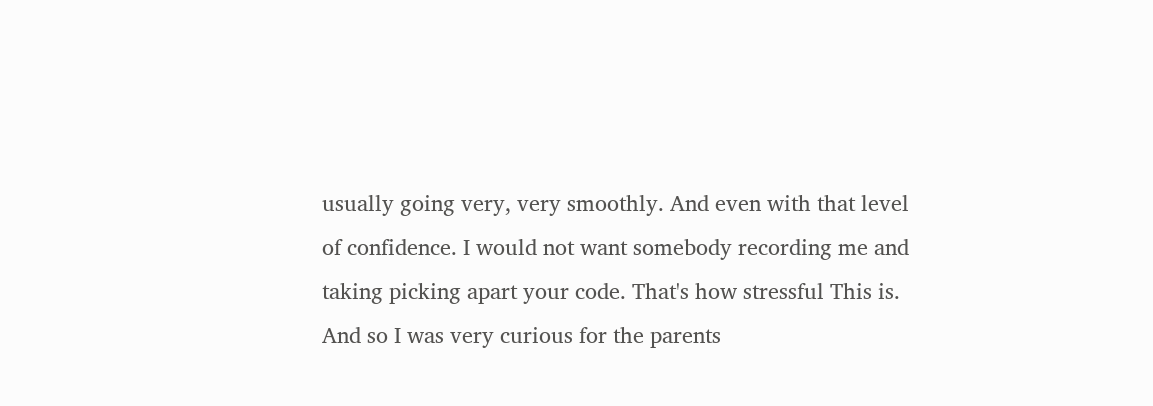usually going very, very smoothly. And even with that level of confidence. I would not want somebody recording me and taking picking apart your code. That's how stressful This is. And so I was very curious for the parents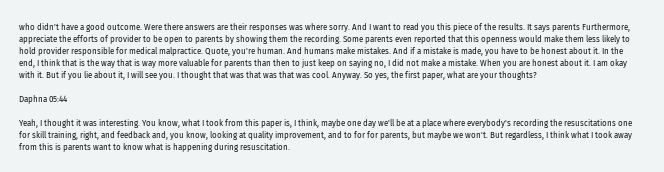who didn't have a good outcome. Were there answers are their responses was where sorry. And I want to read you this piece of the results. It says parents Furthermore, appreciate the efforts of provider to be open to parents by showing them the recording. Some parents even reported that this openness would make them less likely to hold provider responsible for medical malpractice. Quote, you're human. And humans make mistakes. And if a mistake is made, you have to be honest about it. In the end, I think that is the way that is way more valuable for parents than then to just keep on saying no, I did not make a mistake. When you are honest about it. I am okay with it. But if you lie about it, I will see you. I thought that was that was that was cool. Anyway. So yes, the first paper, what are your thoughts?

Daphna 05:44

Yeah, I thought it was interesting. You know, what I took from this paper is, I think, maybe one day we'll be at a place where everybody's recording the resuscitations one for skill training, right, and feedback and, you know, looking at quality improvement, and to for for parents, but maybe we won't. But regardless, I think what I took away from this is parents want to know what is happening during resuscitation.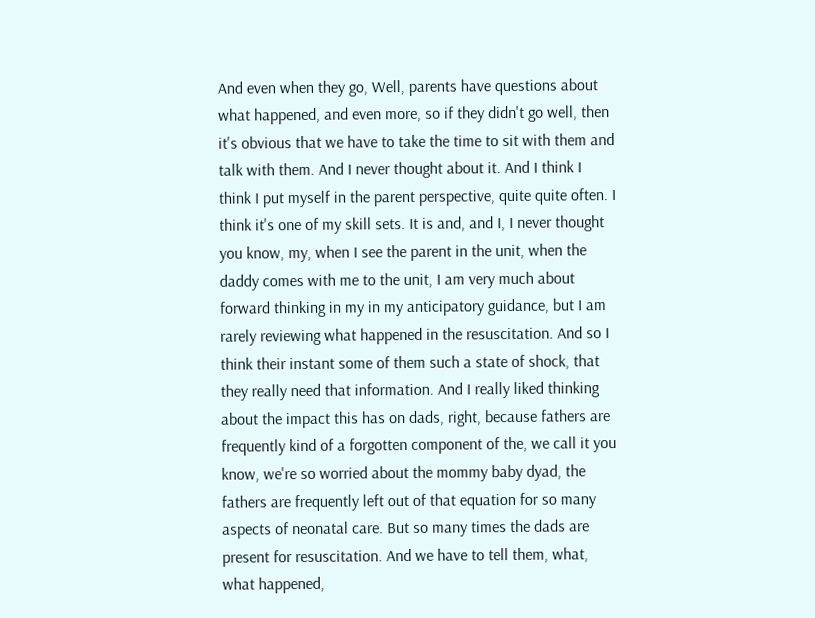And even when they go, Well, parents have questions about what happened, and even more, so if they didn't go well, then it's obvious that we have to take the time to sit with them and talk with them. And I never thought about it. And I think I think I put myself in the parent perspective, quite quite often. I think it's one of my skill sets. It is and, and I, I never thought you know, my, when I see the parent in the unit, when the daddy comes with me to the unit, I am very much about forward thinking in my in my anticipatory guidance, but I am rarely reviewing what happened in the resuscitation. And so I think their instant some of them such a state of shock, that they really need that information. And I really liked thinking about the impact this has on dads, right, because fathers are frequently kind of a forgotten component of the, we call it you know, we're so worried about the mommy baby dyad, the fathers are frequently left out of that equation for so many aspects of neonatal care. But so many times the dads are present for resuscitation. And we have to tell them, what, what happened,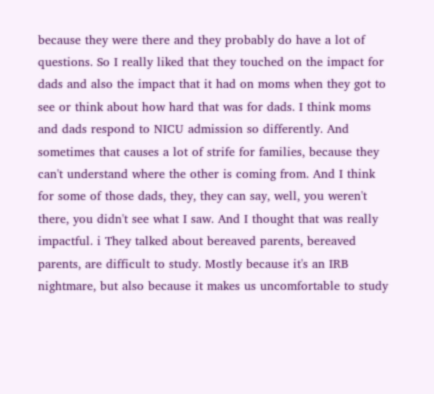because they were there and they probably do have a lot of questions. So I really liked that they touched on the impact for dads and also the impact that it had on moms when they got to see or think about how hard that was for dads. I think moms and dads respond to NICU admission so differently. And sometimes that causes a lot of strife for families, because they can't understand where the other is coming from. And I think for some of those dads, they, they can say, well, you weren't there, you didn't see what I saw. And I thought that was really impactful. i They talked about bereaved parents, bereaved parents, are difficult to study. Mostly because it's an IRB nightmare, but also because it makes us uncomfortable to study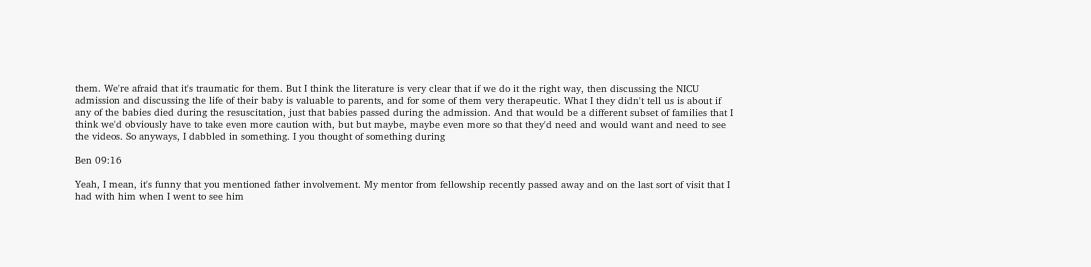them. We're afraid that it's traumatic for them. But I think the literature is very clear that if we do it the right way, then discussing the NICU admission and discussing the life of their baby is valuable to parents, and for some of them very therapeutic. What I they didn't tell us is about if any of the babies died during the resuscitation, just that babies passed during the admission. And that would be a different subset of families that I think we'd obviously have to take even more caution with, but but maybe, maybe even more so that they'd need and would want and need to see the videos. So anyways, I dabbled in something. I you thought of something during

Ben 09:16

Yeah, I mean, it's funny that you mentioned father involvement. My mentor from fellowship recently passed away and on the last sort of visit that I had with him when I went to see him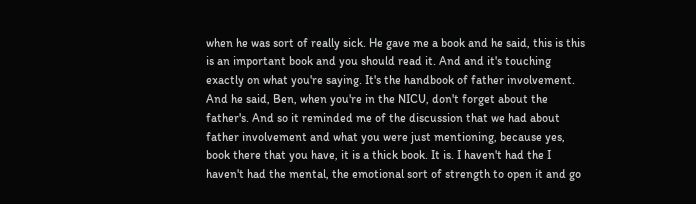when he was sort of really sick. He gave me a book and he said, this is this is an important book and you should read it. And and it's touching exactly on what you're saying. It's the handbook of father involvement. And he said, Ben, when you're in the NICU, don't forget about the father's. And so it reminded me of the discussion that we had about father involvement and what you were just mentioning, because yes, book there that you have, it is a thick book. It is. I haven't had the I haven't had the mental, the emotional sort of strength to open it and go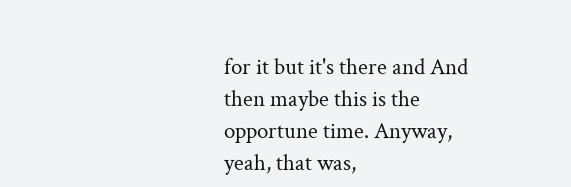for it but it's there and And then maybe this is the opportune time. Anyway, yeah, that was,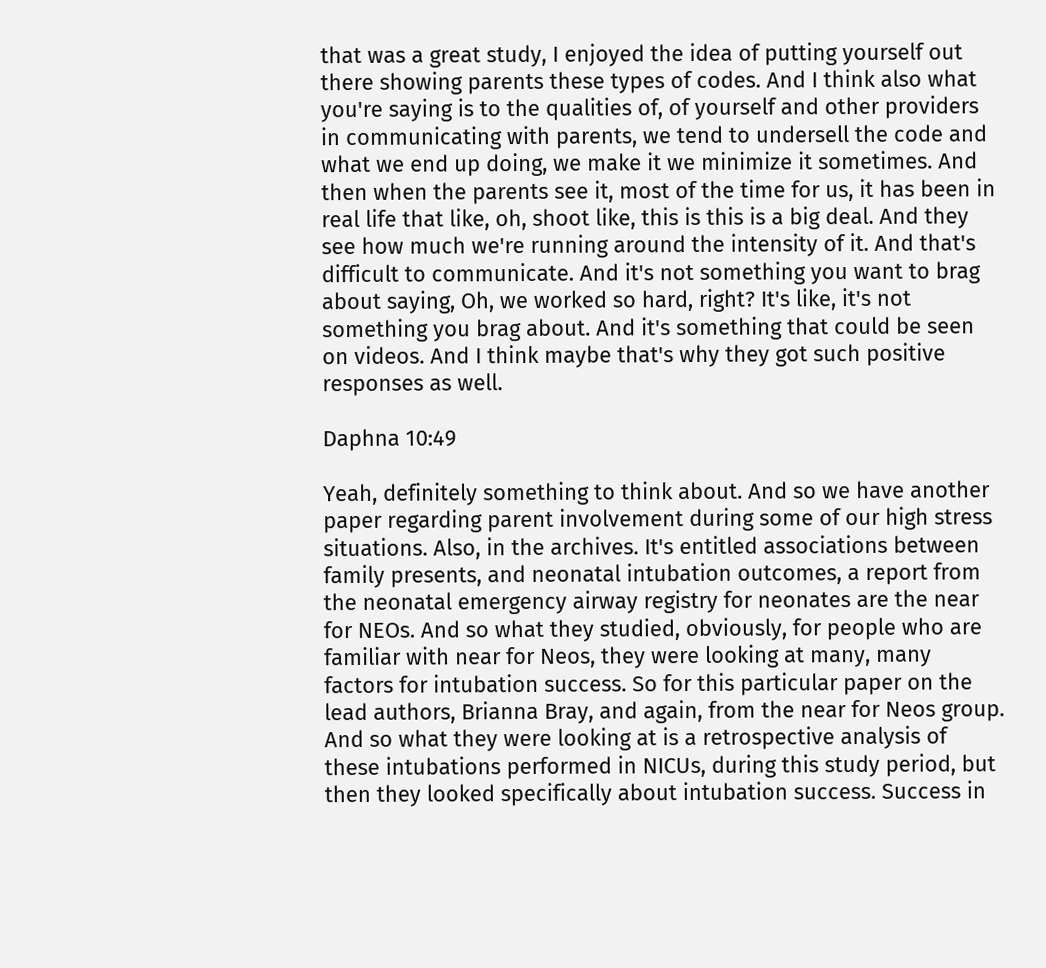that was a great study, I enjoyed the idea of putting yourself out there showing parents these types of codes. And I think also what you're saying is to the qualities of, of yourself and other providers in communicating with parents, we tend to undersell the code and what we end up doing, we make it we minimize it sometimes. And then when the parents see it, most of the time for us, it has been in real life that like, oh, shoot like, this is this is a big deal. And they see how much we're running around the intensity of it. And that's difficult to communicate. And it's not something you want to brag about saying, Oh, we worked so hard, right? It's like, it's not something you brag about. And it's something that could be seen on videos. And I think maybe that's why they got such positive responses as well.

Daphna 10:49

Yeah, definitely something to think about. And so we have another paper regarding parent involvement during some of our high stress situations. Also, in the archives. It's entitled associations between family presents, and neonatal intubation outcomes, a report from the neonatal emergency airway registry for neonates are the near for NEOs. And so what they studied, obviously, for people who are familiar with near for Neos, they were looking at many, many factors for intubation success. So for this particular paper on the lead authors, Brianna Bray, and again, from the near for Neos group. And so what they were looking at is a retrospective analysis of these intubations performed in NICUs, during this study period, but then they looked specifically about intubation success. Success in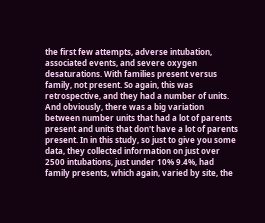the first few attempts, adverse intubation, associated events, and severe oxygen desaturations. With families present versus family, not present. So again, this was retrospective, and they had a number of units. And obviously, there was a big variation between number units that had a lot of parents present and units that don't have a lot of parents present. In in this study, so just to give you some data, they collected information on just over 2500 intubations, just under 10% 9.4%, had family presents, which again, varied by site, the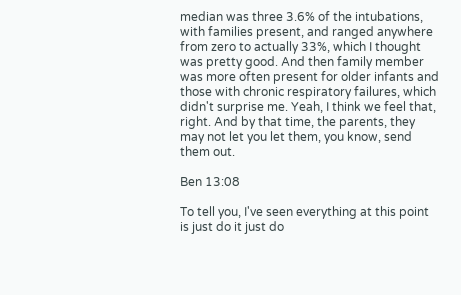median was three 3.6% of the intubations, with families present, and ranged anywhere from zero to actually 33%, which I thought was pretty good. And then family member was more often present for older infants and those with chronic respiratory failures, which didn't surprise me. Yeah, I think we feel that, right. And by that time, the parents, they may not let you let them, you know, send them out.

Ben 13:08

To tell you, I've seen everything at this point is just do it just do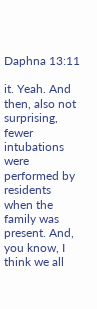Daphna 13:11

it. Yeah. And then, also not surprising, fewer intubations were performed by residents when the family was present. And, you know, I think we all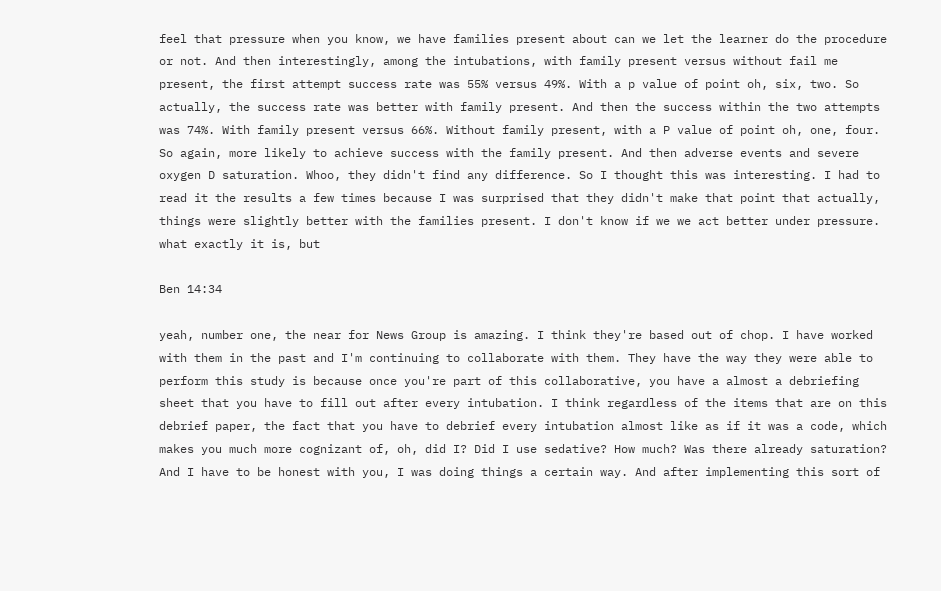feel that pressure when you know, we have families present about can we let the learner do the procedure or not. And then interestingly, among the intubations, with family present versus without fail me present, the first attempt success rate was 55% versus 49%. With a p value of point oh, six, two. So actually, the success rate was better with family present. And then the success within the two attempts was 74%. With family present versus 66%. Without family present, with a P value of point oh, one, four. So again, more likely to achieve success with the family present. And then adverse events and severe oxygen D saturation. Whoo, they didn't find any difference. So I thought this was interesting. I had to read it the results a few times because I was surprised that they didn't make that point that actually, things were slightly better with the families present. I don't know if we we act better under pressure. what exactly it is, but

Ben 14:34

yeah, number one, the near for News Group is amazing. I think they're based out of chop. I have worked with them in the past and I'm continuing to collaborate with them. They have the way they were able to perform this study is because once you're part of this collaborative, you have a almost a debriefing sheet that you have to fill out after every intubation. I think regardless of the items that are on this debrief paper, the fact that you have to debrief every intubation almost like as if it was a code, which makes you much more cognizant of, oh, did I? Did I use sedative? How much? Was there already saturation? And I have to be honest with you, I was doing things a certain way. And after implementing this sort of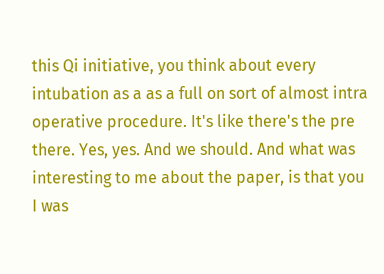this Qi initiative, you think about every intubation as a as a full on sort of almost intra operative procedure. It's like there's the pre there. Yes, yes. And we should. And what was interesting to me about the paper, is that you I was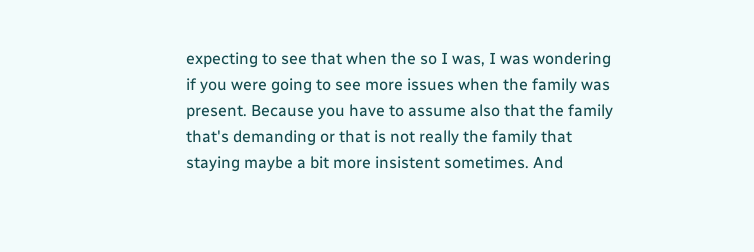expecting to see that when the so I was, I was wondering if you were going to see more issues when the family was present. Because you have to assume also that the family that's demanding or that is not really the family that staying maybe a bit more insistent sometimes. And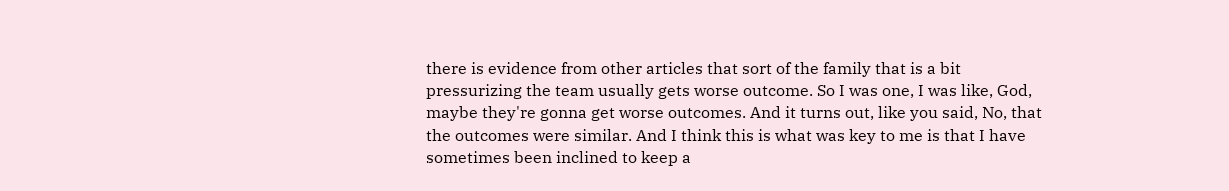there is evidence from other articles that sort of the family that is a bit pressurizing the team usually gets worse outcome. So I was one, I was like, God, maybe they're gonna get worse outcomes. And it turns out, like you said, No, that the outcomes were similar. And I think this is what was key to me is that I have sometimes been inclined to keep a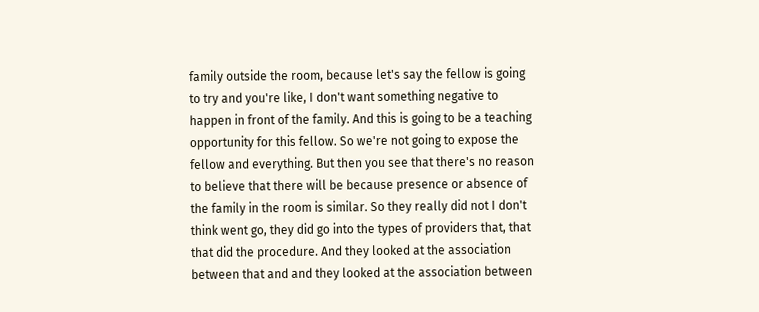family outside the room, because let's say the fellow is going to try and you're like, I don't want something negative to happen in front of the family. And this is going to be a teaching opportunity for this fellow. So we're not going to expose the fellow and everything. But then you see that there's no reason to believe that there will be because presence or absence of the family in the room is similar. So they really did not I don't think went go, they did go into the types of providers that, that that did the procedure. And they looked at the association between that and and they looked at the association between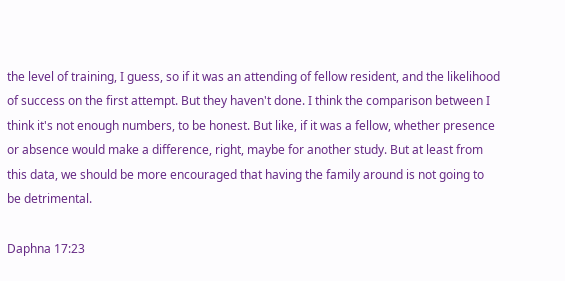the level of training, I guess, so if it was an attending of fellow resident, and the likelihood of success on the first attempt. But they haven't done. I think the comparison between I think it's not enough numbers, to be honest. But like, if it was a fellow, whether presence or absence would make a difference, right, maybe for another study. But at least from this data, we should be more encouraged that having the family around is not going to be detrimental.

Daphna 17:23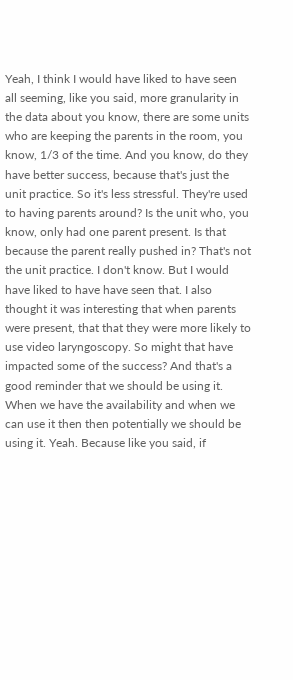Yeah, I think I would have liked to have seen all seeming, like you said, more granularity in the data about you know, there are some units who are keeping the parents in the room, you know, 1/3 of the time. And you know, do they have better success, because that's just the unit practice. So it's less stressful. They're used to having parents around? Is the unit who, you know, only had one parent present. Is that because the parent really pushed in? That's not the unit practice. I don't know. But I would have liked to have have seen that. I also thought it was interesting that when parents were present, that that they were more likely to use video laryngoscopy. So might that have impacted some of the success? And that's a good reminder that we should be using it. When we have the availability and when we can use it then then potentially we should be using it. Yeah. Because like you said, if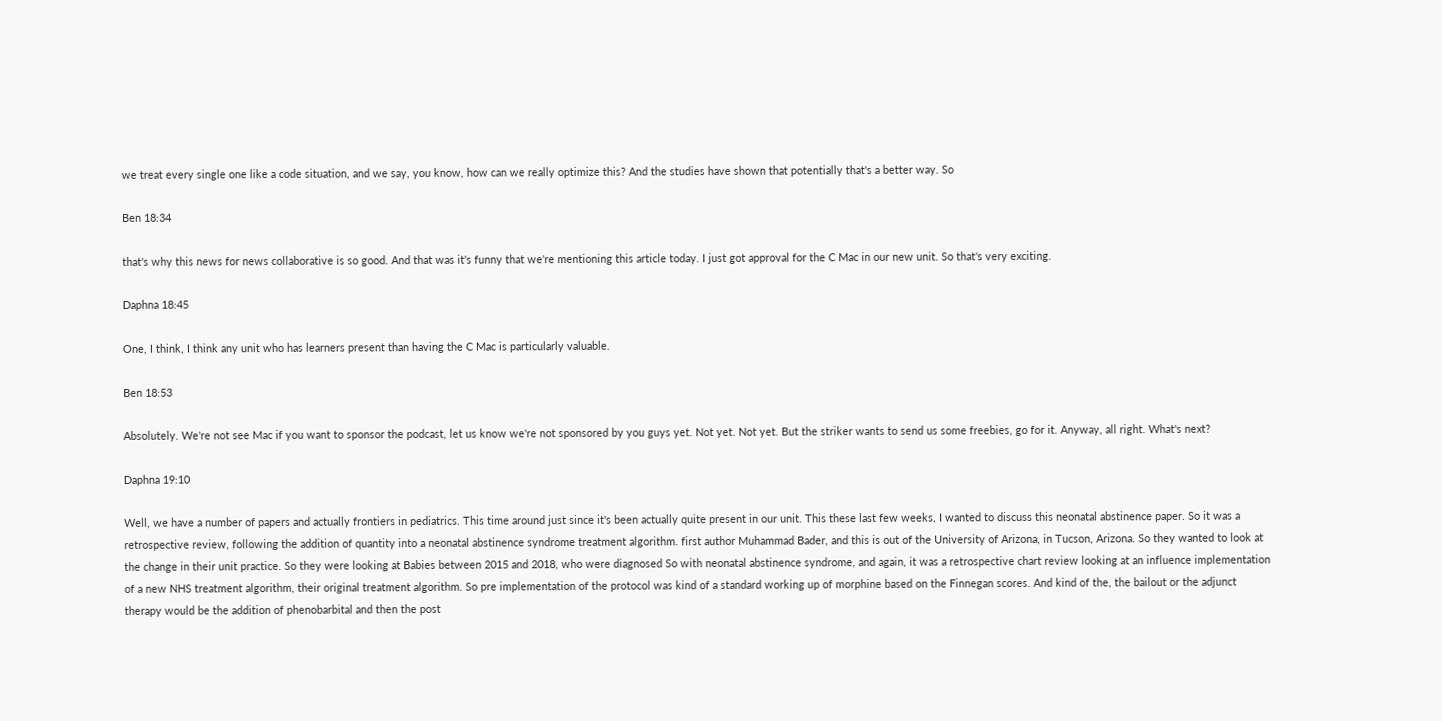we treat every single one like a code situation, and we say, you know, how can we really optimize this? And the studies have shown that potentially that's a better way. So

Ben 18:34

that's why this news for news collaborative is so good. And that was it's funny that we're mentioning this article today. I just got approval for the C Mac in our new unit. So that's very exciting.

Daphna 18:45

One, I think, I think any unit who has learners present than having the C Mac is particularly valuable.

Ben 18:53

Absolutely. We're not see Mac if you want to sponsor the podcast, let us know we're not sponsored by you guys yet. Not yet. Not yet. But the striker wants to send us some freebies, go for it. Anyway, all right. What's next?

Daphna 19:10

Well, we have a number of papers and actually frontiers in pediatrics. This time around just since it's been actually quite present in our unit. This these last few weeks, I wanted to discuss this neonatal abstinence paper. So it was a retrospective review, following the addition of quantity into a neonatal abstinence syndrome treatment algorithm. first author Muhammad Bader, and this is out of the University of Arizona, in Tucson, Arizona. So they wanted to look at the change in their unit practice. So they were looking at Babies between 2015 and 2018, who were diagnosed So with neonatal abstinence syndrome, and again, it was a retrospective chart review looking at an influence implementation of a new NHS treatment algorithm, their original treatment algorithm. So pre implementation of the protocol was kind of a standard working up of morphine based on the Finnegan scores. And kind of the, the bailout or the adjunct therapy would be the addition of phenobarbital and then the post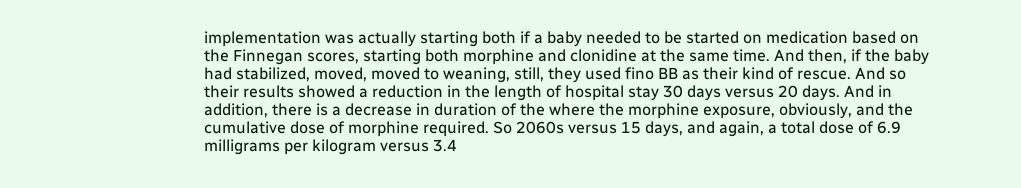implementation was actually starting both if a baby needed to be started on medication based on the Finnegan scores, starting both morphine and clonidine at the same time. And then, if the baby had stabilized, moved, moved to weaning, still, they used fino BB as their kind of rescue. And so their results showed a reduction in the length of hospital stay 30 days versus 20 days. And in addition, there is a decrease in duration of the where the morphine exposure, obviously, and the cumulative dose of morphine required. So 2060s versus 15 days, and again, a total dose of 6.9 milligrams per kilogram versus 3.4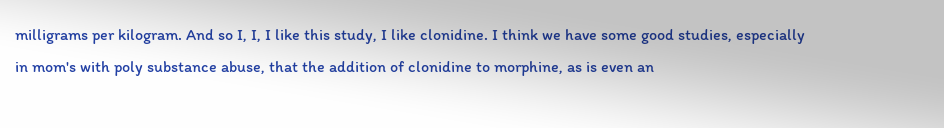milligrams per kilogram. And so I, I, I like this study, I like clonidine. I think we have some good studies, especially in mom's with poly substance abuse, that the addition of clonidine to morphine, as is even an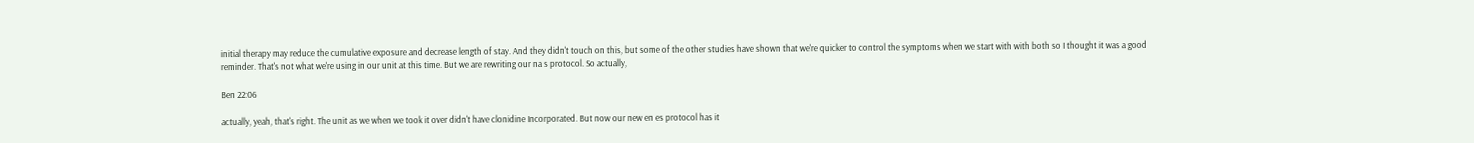initial therapy may reduce the cumulative exposure and decrease length of stay. And they didn't touch on this, but some of the other studies have shown that we're quicker to control the symptoms when we start with with both so I thought it was a good reminder. That's not what we're using in our unit at this time. But we are rewriting our na s protocol. So actually,

Ben 22:06

actually, yeah, that's right. The unit as we when we took it over didn't have clonidine Incorporated. But now our new en es protocol has it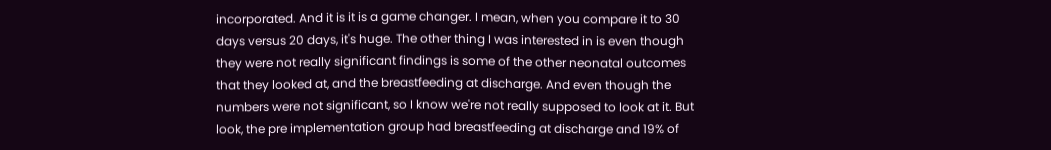incorporated. And it is it is a game changer. I mean, when you compare it to 30 days versus 20 days, it's huge. The other thing I was interested in is even though they were not really significant findings is some of the other neonatal outcomes that they looked at, and the breastfeeding at discharge. And even though the numbers were not significant, so I know we're not really supposed to look at it. But look, the pre implementation group had breastfeeding at discharge and 19% of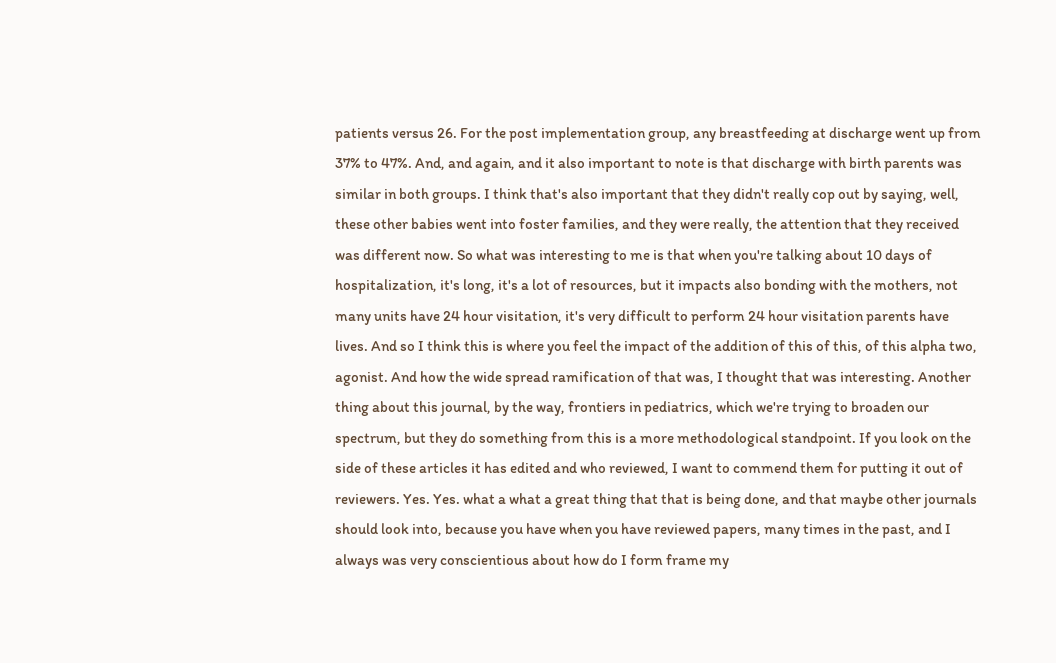patients versus 26. For the post implementation group, any breastfeeding at discharge went up from 37% to 47%. And, and again, and it also important to note is that discharge with birth parents was similar in both groups. I think that's also important that they didn't really cop out by saying, well, these other babies went into foster families, and they were really, the attention that they received was different now. So what was interesting to me is that when you're talking about 10 days of hospitalization, it's long, it's a lot of resources, but it impacts also bonding with the mothers, not many units have 24 hour visitation, it's very difficult to perform 24 hour visitation parents have lives. And so I think this is where you feel the impact of the addition of this of this, of this alpha two, agonist. And how the wide spread ramification of that was, I thought that was interesting. Another thing about this journal, by the way, frontiers in pediatrics, which we're trying to broaden our spectrum, but they do something from this is a more methodological standpoint. If you look on the side of these articles it has edited and who reviewed, I want to commend them for putting it out of reviewers. Yes. Yes. what a what a great thing that that is being done, and that maybe other journals should look into, because you have when you have reviewed papers, many times in the past, and I always was very conscientious about how do I form frame my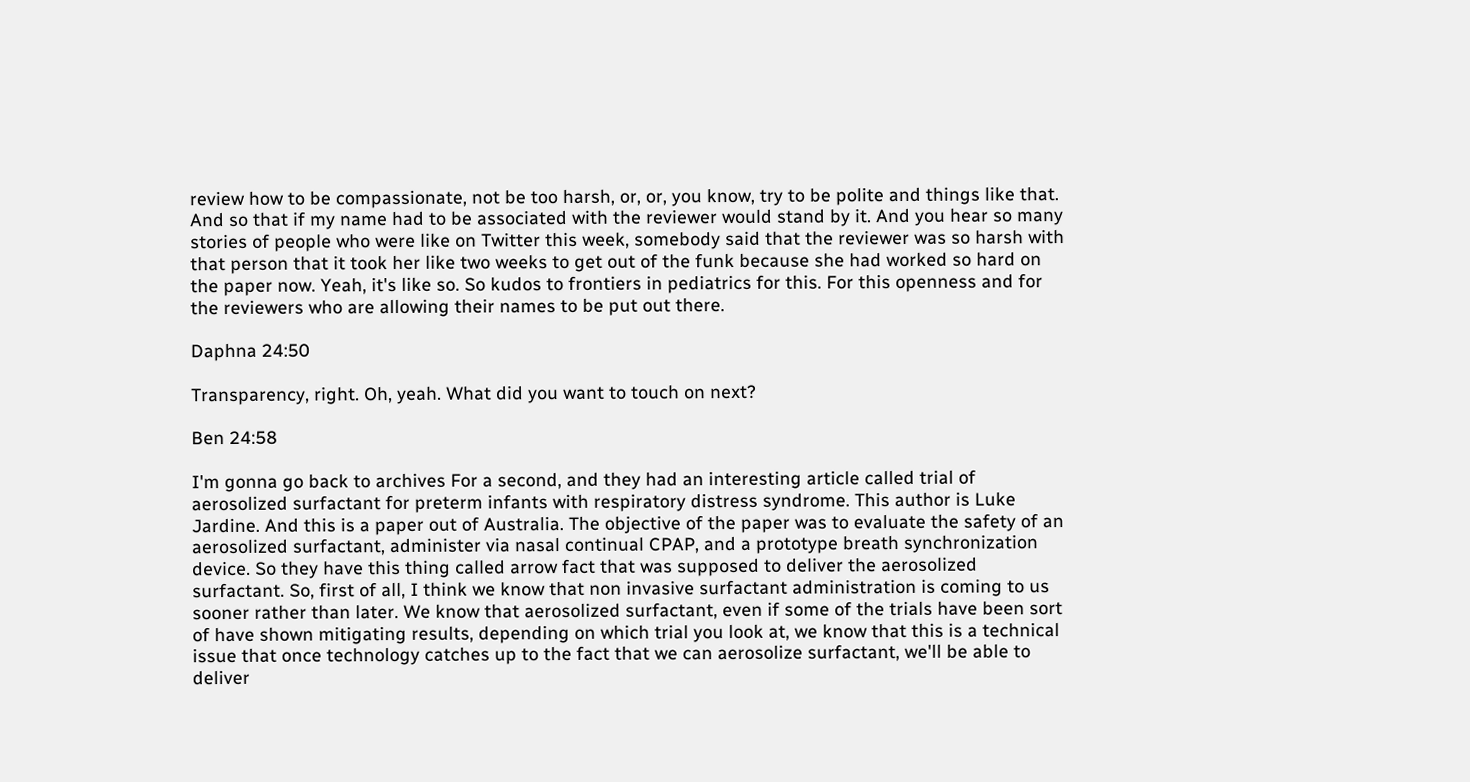review how to be compassionate, not be too harsh, or, or, you know, try to be polite and things like that. And so that if my name had to be associated with the reviewer would stand by it. And you hear so many stories of people who were like on Twitter this week, somebody said that the reviewer was so harsh with that person that it took her like two weeks to get out of the funk because she had worked so hard on the paper now. Yeah, it's like so. So kudos to frontiers in pediatrics for this. For this openness and for the reviewers who are allowing their names to be put out there.

Daphna 24:50

Transparency, right. Oh, yeah. What did you want to touch on next?

Ben 24:58

I'm gonna go back to archives For a second, and they had an interesting article called trial of aerosolized surfactant for preterm infants with respiratory distress syndrome. This author is Luke Jardine. And this is a paper out of Australia. The objective of the paper was to evaluate the safety of an aerosolized surfactant, administer via nasal continual CPAP, and a prototype breath synchronization device. So they have this thing called arrow fact that was supposed to deliver the aerosolized surfactant. So, first of all, I think we know that non invasive surfactant administration is coming to us sooner rather than later. We know that aerosolized surfactant, even if some of the trials have been sort of have shown mitigating results, depending on which trial you look at, we know that this is a technical issue that once technology catches up to the fact that we can aerosolize surfactant, we'll be able to deliver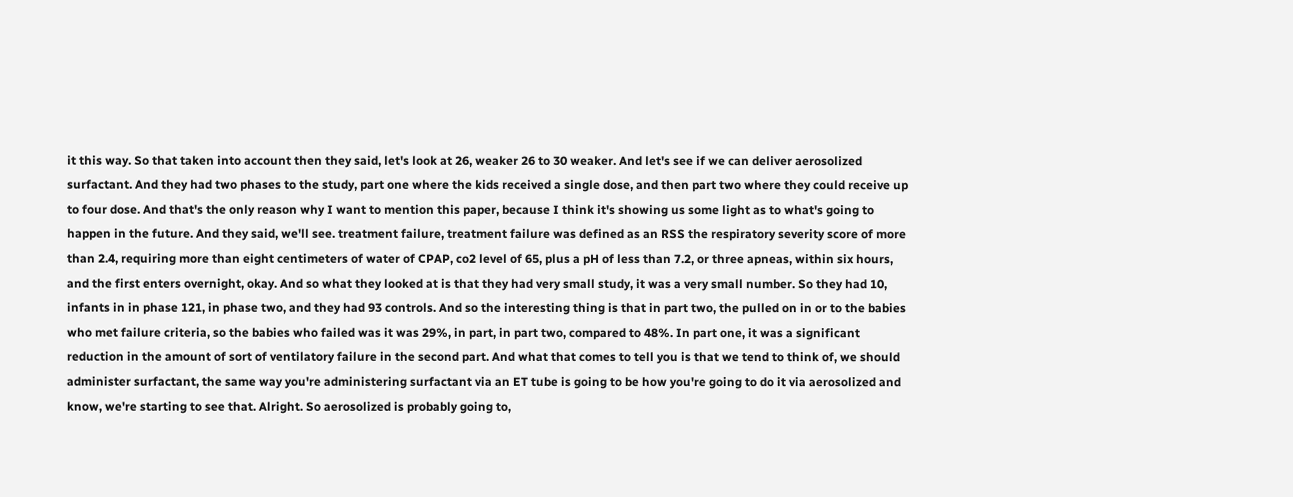it this way. So that taken into account then they said, let's look at 26, weaker 26 to 30 weaker. And let's see if we can deliver aerosolized surfactant. And they had two phases to the study, part one where the kids received a single dose, and then part two where they could receive up to four dose. And that's the only reason why I want to mention this paper, because I think it's showing us some light as to what's going to happen in the future. And they said, we'll see. treatment failure, treatment failure was defined as an RSS the respiratory severity score of more than 2.4, requiring more than eight centimeters of water of CPAP, co2 level of 65, plus a pH of less than 7.2, or three apneas, within six hours, and the first enters overnight, okay. And so what they looked at is that they had very small study, it was a very small number. So they had 10, infants in in phase 121, in phase two, and they had 93 controls. And so the interesting thing is that in part two, the pulled on in or to the babies who met failure criteria, so the babies who failed was it was 29%, in part, in part two, compared to 48%. In part one, it was a significant reduction in the amount of sort of ventilatory failure in the second part. And what that comes to tell you is that we tend to think of, we should administer surfactant, the same way you're administering surfactant via an ET tube is going to be how you're going to do it via aerosolized and know, we're starting to see that. Alright. So aerosolized is probably going to,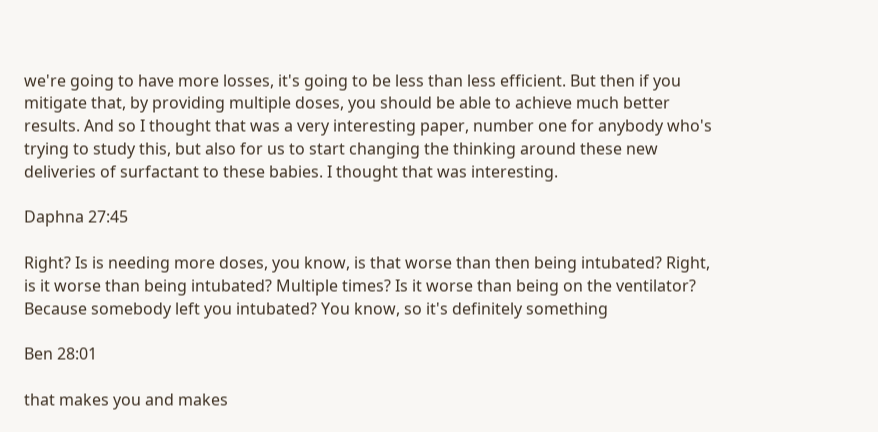we're going to have more losses, it's going to be less than less efficient. But then if you mitigate that, by providing multiple doses, you should be able to achieve much better results. And so I thought that was a very interesting paper, number one for anybody who's trying to study this, but also for us to start changing the thinking around these new deliveries of surfactant to these babies. I thought that was interesting.

Daphna 27:45

Right? Is is needing more doses, you know, is that worse than then being intubated? Right, is it worse than being intubated? Multiple times? Is it worse than being on the ventilator? Because somebody left you intubated? You know, so it's definitely something

Ben 28:01

that makes you and makes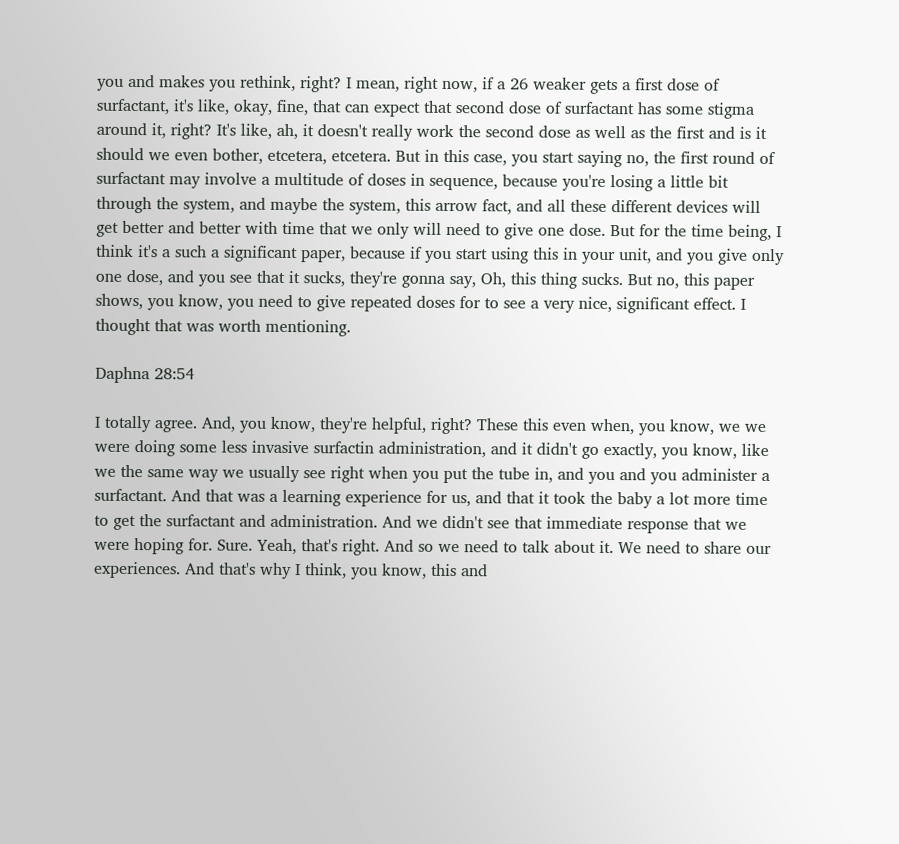you and makes you rethink, right? I mean, right now, if a 26 weaker gets a first dose of surfactant, it's like, okay, fine, that can expect that second dose of surfactant has some stigma around it, right? It's like, ah, it doesn't really work the second dose as well as the first and is it should we even bother, etcetera, etcetera. But in this case, you start saying no, the first round of surfactant may involve a multitude of doses in sequence, because you're losing a little bit through the system, and maybe the system, this arrow fact, and all these different devices will get better and better with time that we only will need to give one dose. But for the time being, I think it's a such a significant paper, because if you start using this in your unit, and you give only one dose, and you see that it sucks, they're gonna say, Oh, this thing sucks. But no, this paper shows, you know, you need to give repeated doses for to see a very nice, significant effect. I thought that was worth mentioning.

Daphna 28:54

I totally agree. And, you know, they're helpful, right? These this even when, you know, we we were doing some less invasive surfactin administration, and it didn't go exactly, you know, like we the same way we usually see right when you put the tube in, and you and you administer a surfactant. And that was a learning experience for us, and that it took the baby a lot more time to get the surfactant and administration. And we didn't see that immediate response that we were hoping for. Sure. Yeah, that's right. And so we need to talk about it. We need to share our experiences. And that's why I think, you know, this and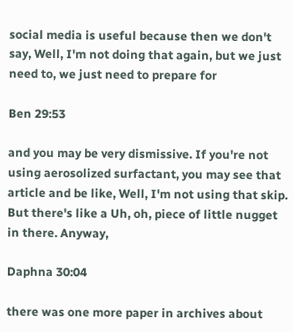social media is useful because then we don't say, Well, I'm not doing that again, but we just need to, we just need to prepare for

Ben 29:53

and you may be very dismissive. If you're not using aerosolized surfactant, you may see that article and be like, Well, I'm not using that skip. But there's like a Uh, oh, piece of little nugget in there. Anyway,

Daphna 30:04

there was one more paper in archives about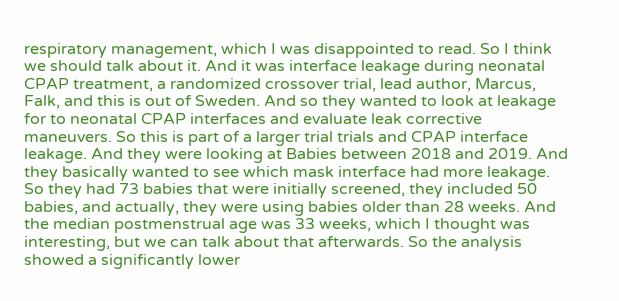respiratory management, which I was disappointed to read. So I think we should talk about it. And it was interface leakage during neonatal CPAP treatment, a randomized crossover trial, lead author, Marcus, Falk, and this is out of Sweden. And so they wanted to look at leakage for to neonatal CPAP interfaces and evaluate leak corrective maneuvers. So this is part of a larger trial trials and CPAP interface leakage. And they were looking at Babies between 2018 and 2019. And they basically wanted to see which mask interface had more leakage. So they had 73 babies that were initially screened, they included 50 babies, and actually, they were using babies older than 28 weeks. And the median postmenstrual age was 33 weeks, which I thought was interesting, but we can talk about that afterwards. So the analysis showed a significantly lower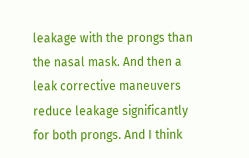leakage with the prongs than the nasal mask. And then a leak corrective maneuvers reduce leakage significantly for both prongs. And I think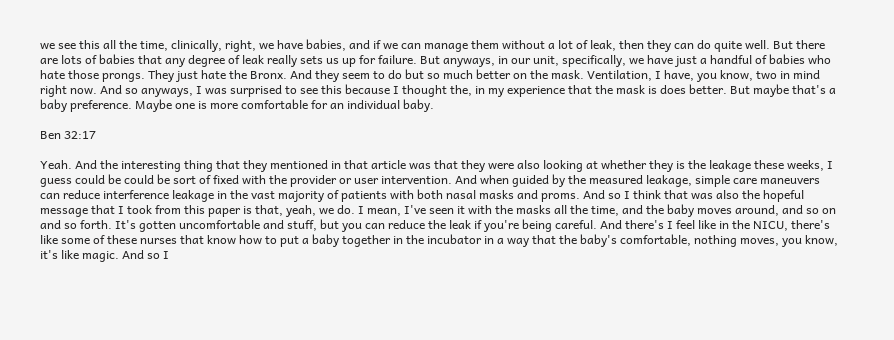we see this all the time, clinically, right, we have babies, and if we can manage them without a lot of leak, then they can do quite well. But there are lots of babies that any degree of leak really sets us up for failure. But anyways, in our unit, specifically, we have just a handful of babies who hate those prongs. They just hate the Bronx. And they seem to do but so much better on the mask. Ventilation, I have, you know, two in mind right now. And so anyways, I was surprised to see this because I thought the, in my experience that the mask is does better. But maybe that's a baby preference. Maybe one is more comfortable for an individual baby.

Ben 32:17

Yeah. And the interesting thing that they mentioned in that article was that they were also looking at whether they is the leakage these weeks, I guess could be could be sort of fixed with the provider or user intervention. And when guided by the measured leakage, simple care maneuvers can reduce interference leakage in the vast majority of patients with both nasal masks and proms. And so I think that was also the hopeful message that I took from this paper is that, yeah, we do. I mean, I've seen it with the masks all the time, and the baby moves around, and so on and so forth. It's gotten uncomfortable and stuff, but you can reduce the leak if you're being careful. And there's I feel like in the NICU, there's like some of these nurses that know how to put a baby together in the incubator in a way that the baby's comfortable, nothing moves, you know, it's like magic. And so I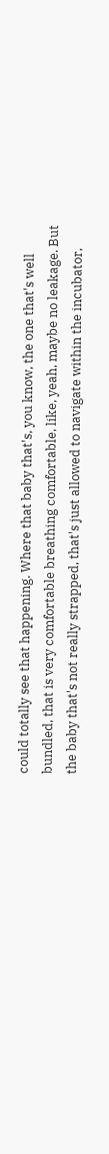could totally see that happening. Where that baby that's, you know, the one that's well bundled, that is very comfortable breathing comfortable, like, yeah, maybe no leakage. But the baby that's not really strapped, that's just allowed to navigate within the incubator,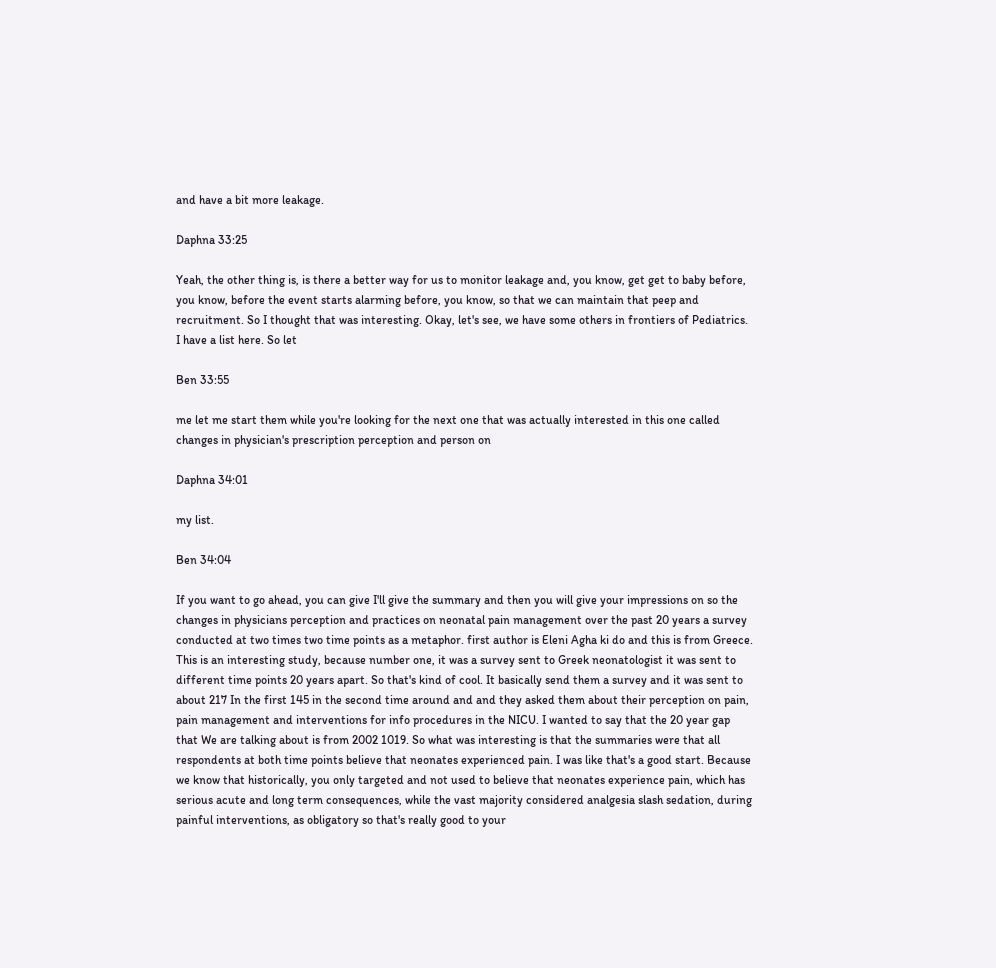and have a bit more leakage.

Daphna 33:25

Yeah, the other thing is, is there a better way for us to monitor leakage and, you know, get get to baby before, you know, before the event starts alarming before, you know, so that we can maintain that peep and recruitment. So I thought that was interesting. Okay, let's see, we have some others in frontiers of Pediatrics. I have a list here. So let

Ben 33:55

me let me start them while you're looking for the next one that was actually interested in this one called changes in physician's prescription perception and person on

Daphna 34:01

my list.

Ben 34:04

If you want to go ahead, you can give I'll give the summary and then you will give your impressions on so the changes in physicians perception and practices on neonatal pain management over the past 20 years a survey conducted at two times two time points as a metaphor. first author is Eleni Agha ki do and this is from Greece. This is an interesting study, because number one, it was a survey sent to Greek neonatologist it was sent to different time points 20 years apart. So that's kind of cool. It basically send them a survey and it was sent to about 217 In the first 145 in the second time around and and they asked them about their perception on pain, pain management and interventions for info procedures in the NICU. I wanted to say that the 20 year gap that We are talking about is from 2002 1019. So what was interesting is that the summaries were that all respondents at both time points believe that neonates experienced pain. I was like that's a good start. Because we know that historically, you only targeted and not used to believe that neonates experience pain, which has serious acute and long term consequences, while the vast majority considered analgesia slash sedation, during painful interventions, as obligatory so that's really good to your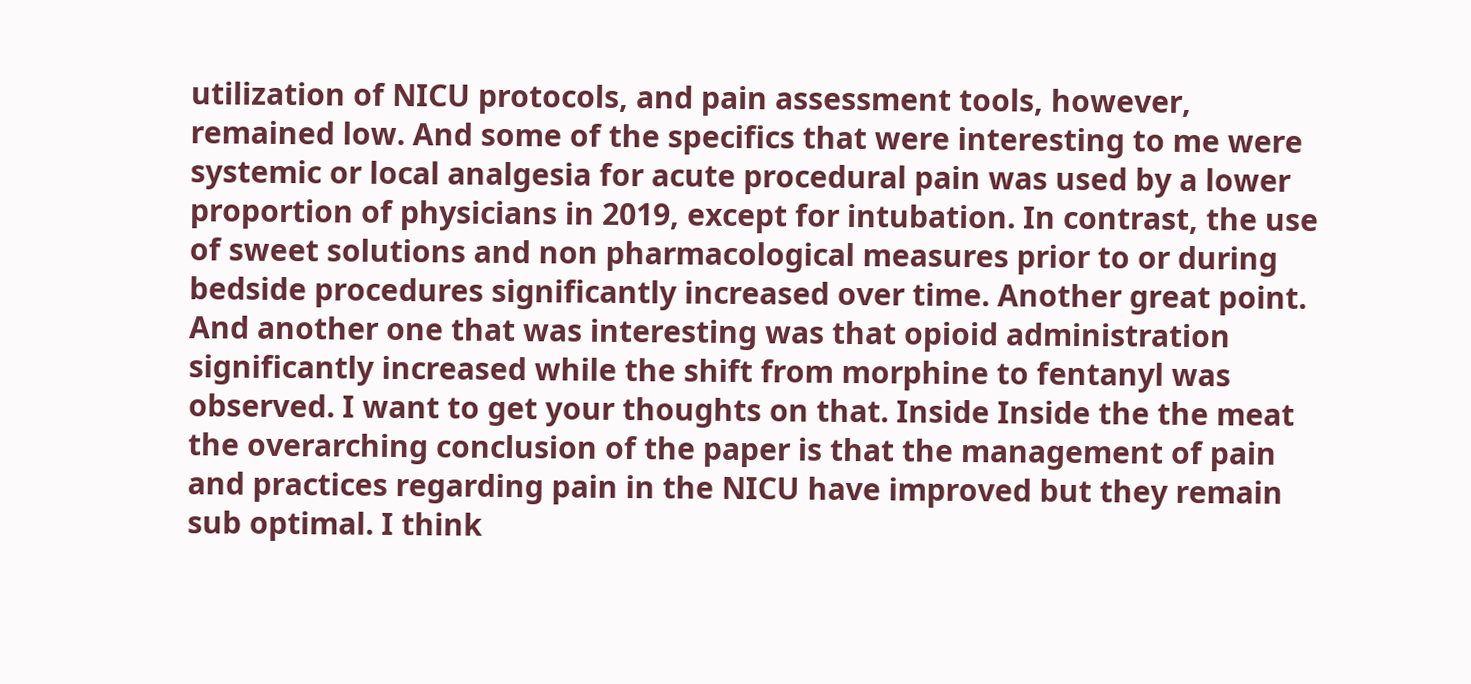utilization of NICU protocols, and pain assessment tools, however, remained low. And some of the specifics that were interesting to me were systemic or local analgesia for acute procedural pain was used by a lower proportion of physicians in 2019, except for intubation. In contrast, the use of sweet solutions and non pharmacological measures prior to or during bedside procedures significantly increased over time. Another great point. And another one that was interesting was that opioid administration significantly increased while the shift from morphine to fentanyl was observed. I want to get your thoughts on that. Inside Inside the the meat the overarching conclusion of the paper is that the management of pain and practices regarding pain in the NICU have improved but they remain sub optimal. I think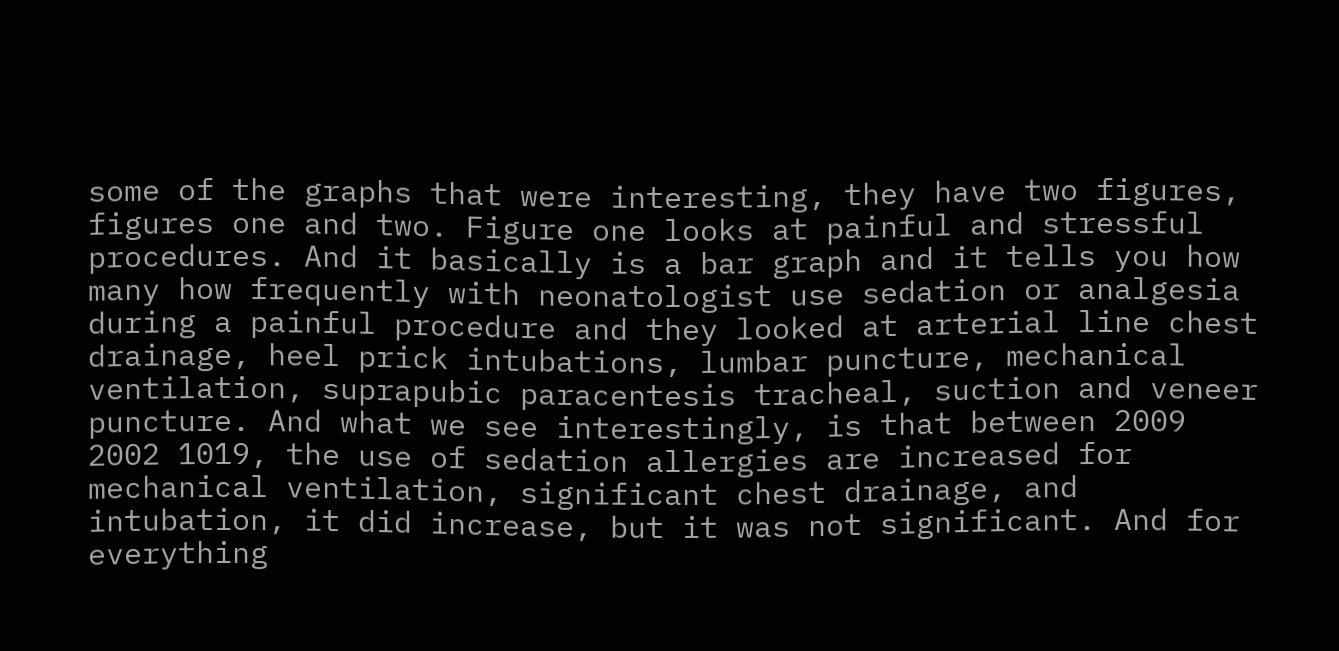some of the graphs that were interesting, they have two figures, figures one and two. Figure one looks at painful and stressful procedures. And it basically is a bar graph and it tells you how many how frequently with neonatologist use sedation or analgesia during a painful procedure and they looked at arterial line chest drainage, heel prick intubations, lumbar puncture, mechanical ventilation, suprapubic paracentesis tracheal, suction and veneer puncture. And what we see interestingly, is that between 2009 2002 1019, the use of sedation allergies are increased for mechanical ventilation, significant chest drainage, and intubation, it did increase, but it was not significant. And for everything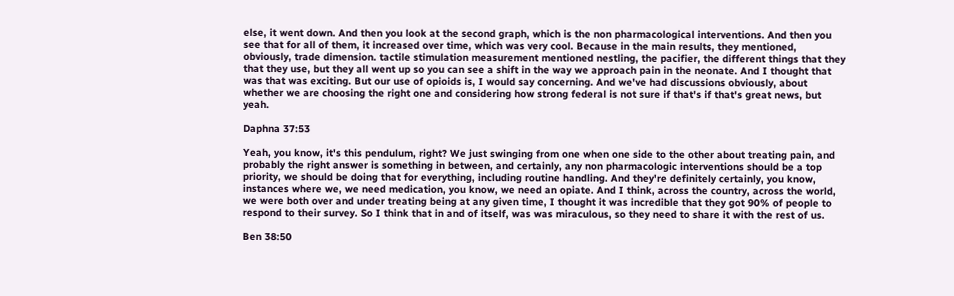else, it went down. And then you look at the second graph, which is the non pharmacological interventions. And then you see that for all of them, it increased over time, which was very cool. Because in the main results, they mentioned, obviously, trade dimension. tactile stimulation measurement mentioned nestling, the pacifier, the different things that they that they use, but they all went up so you can see a shift in the way we approach pain in the neonate. And I thought that was that was exciting. But our use of opioids is, I would say concerning. And we've had discussions obviously, about whether we are choosing the right one and considering how strong federal is not sure if that's if that's great news, but yeah.

Daphna 37:53

Yeah, you know, it's this pendulum, right? We just swinging from one when one side to the other about treating pain, and probably the right answer is something in between, and certainly, any non pharmacologic interventions should be a top priority, we should be doing that for everything, including routine handling. And they're definitely certainly, you know, instances where we, we need medication, you know, we need an opiate. And I think, across the country, across the world, we were both over and under treating being at any given time, I thought it was incredible that they got 90% of people to respond to their survey. So I think that in and of itself, was was miraculous, so they need to share it with the rest of us.

Ben 38:50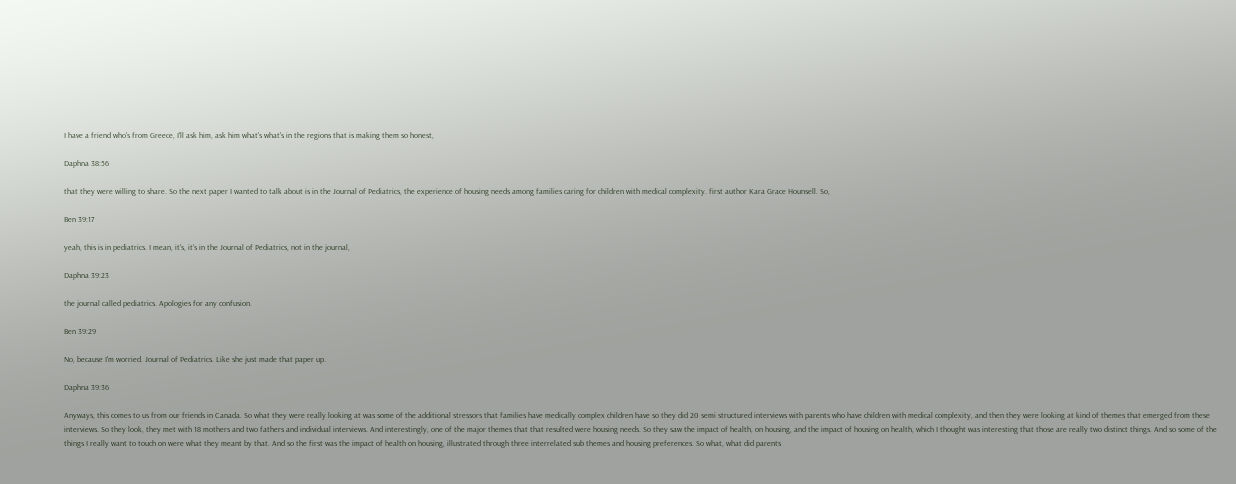I have a friend who's from Greece, I'll ask him, ask him what's what's in the regions that is making them so honest,

Daphna 38:56

that they were willing to share. So the next paper I wanted to talk about is in the Journal of Pediatrics, the experience of housing needs among families caring for children with medical complexity. first author Kara Grace Hounsell. So,

Ben 39:17

yeah, this is in pediatrics. I mean, it's, it's in the Journal of Pediatrics, not in the journal,

Daphna 39:23

the journal called pediatrics. Apologies for any confusion.

Ben 39:29

No, because I'm worried. Journal of Pediatrics. Like she just made that paper up.

Daphna 39:36

Anyways, this comes to us from our friends in Canada. So what they were really looking at was some of the additional stressors that families have medically complex children have so they did 20 semi structured interviews with parents who have children with medical complexity, and then they were looking at kind of themes that emerged from these interviews. So they look, they met with 18 mothers and two fathers and individual interviews. And interestingly, one of the major themes that that resulted were housing needs. So they saw the impact of health, on housing, and the impact of housing on health, which I thought was interesting that those are really two distinct things. And so some of the things I really want to touch on were what they meant by that. And so the first was the impact of health on housing, illustrated through three interrelated sub themes and housing preferences. So what, what did parents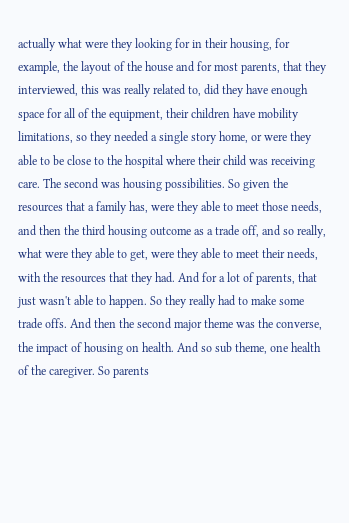actually what were they looking for in their housing, for example, the layout of the house and for most parents, that they interviewed, this was really related to, did they have enough space for all of the equipment, their children have mobility limitations, so they needed a single story home, or were they able to be close to the hospital where their child was receiving care. The second was housing possibilities. So given the resources that a family has, were they able to meet those needs, and then the third housing outcome as a trade off, and so really, what were they able to get, were they able to meet their needs, with the resources that they had. And for a lot of parents, that just wasn't able to happen. So they really had to make some trade offs. And then the second major theme was the converse, the impact of housing on health. And so sub theme, one health of the caregiver. So parents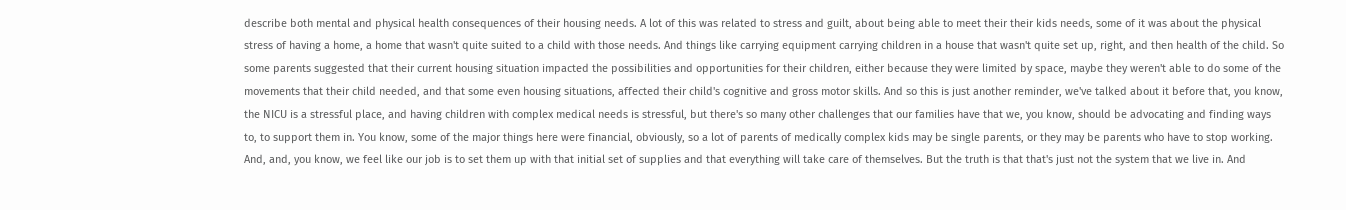describe both mental and physical health consequences of their housing needs. A lot of this was related to stress and guilt, about being able to meet their their kids needs, some of it was about the physical stress of having a home, a home that wasn't quite suited to a child with those needs. And things like carrying equipment carrying children in a house that wasn't quite set up, right, and then health of the child. So some parents suggested that their current housing situation impacted the possibilities and opportunities for their children, either because they were limited by space, maybe they weren't able to do some of the movements that their child needed, and that some even housing situations, affected their child's cognitive and gross motor skills. And so this is just another reminder, we've talked about it before that, you know, the NICU is a stressful place, and having children with complex medical needs is stressful, but there's so many other challenges that our families have that we, you know, should be advocating and finding ways to, to support them in. You know, some of the major things here were financial, obviously, so a lot of parents of medically complex kids may be single parents, or they may be parents who have to stop working. And, and, you know, we feel like our job is to set them up with that initial set of supplies and that everything will take care of themselves. But the truth is that that's just not the system that we live in. And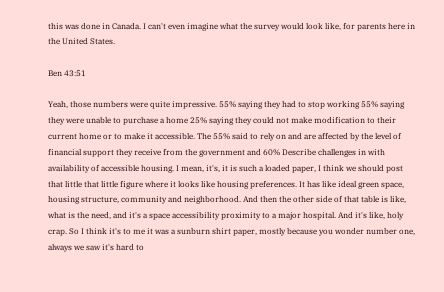this was done in Canada. I can't even imagine what the survey would look like, for parents here in the United States.

Ben 43:51

Yeah, those numbers were quite impressive. 55% saying they had to stop working 55% saying they were unable to purchase a home 25% saying they could not make modification to their current home or to make it accessible. The 55% said to rely on and are affected by the level of financial support they receive from the government and 60% Describe challenges in with availability of accessible housing. I mean, it's, it is such a loaded paper, I think we should post that little that little figure where it looks like housing preferences. It has like ideal green space, housing structure, community and neighborhood. And then the other side of that table is like, what is the need, and it's a space accessibility proximity to a major hospital. And it's like, holy crap. So I think it's to me it was a sunburn shirt paper, mostly because you wonder number one, always we saw it's hard to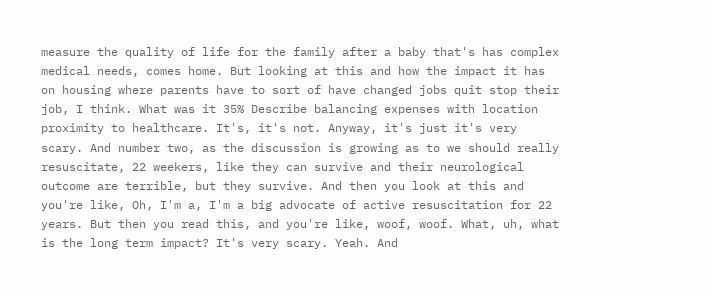measure the quality of life for the family after a baby that's has complex medical needs, comes home. But looking at this and how the impact it has on housing where parents have to sort of have changed jobs quit stop their job, I think. What was it 35% Describe balancing expenses with location proximity to healthcare. It's, it's not. Anyway, it's just it's very scary. And number two, as the discussion is growing as to we should really resuscitate, 22 weekers, like they can survive and their neurological outcome are terrible, but they survive. And then you look at this and you're like, Oh, I'm a, I'm a big advocate of active resuscitation for 22 years. But then you read this, and you're like, woof, woof. What, uh, what is the long term impact? It's very scary. Yeah. And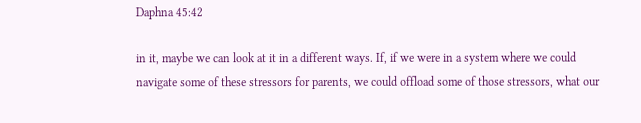Daphna 45:42

in it, maybe we can look at it in a different ways. If, if we were in a system where we could navigate some of these stressors for parents, we could offload some of those stressors, what our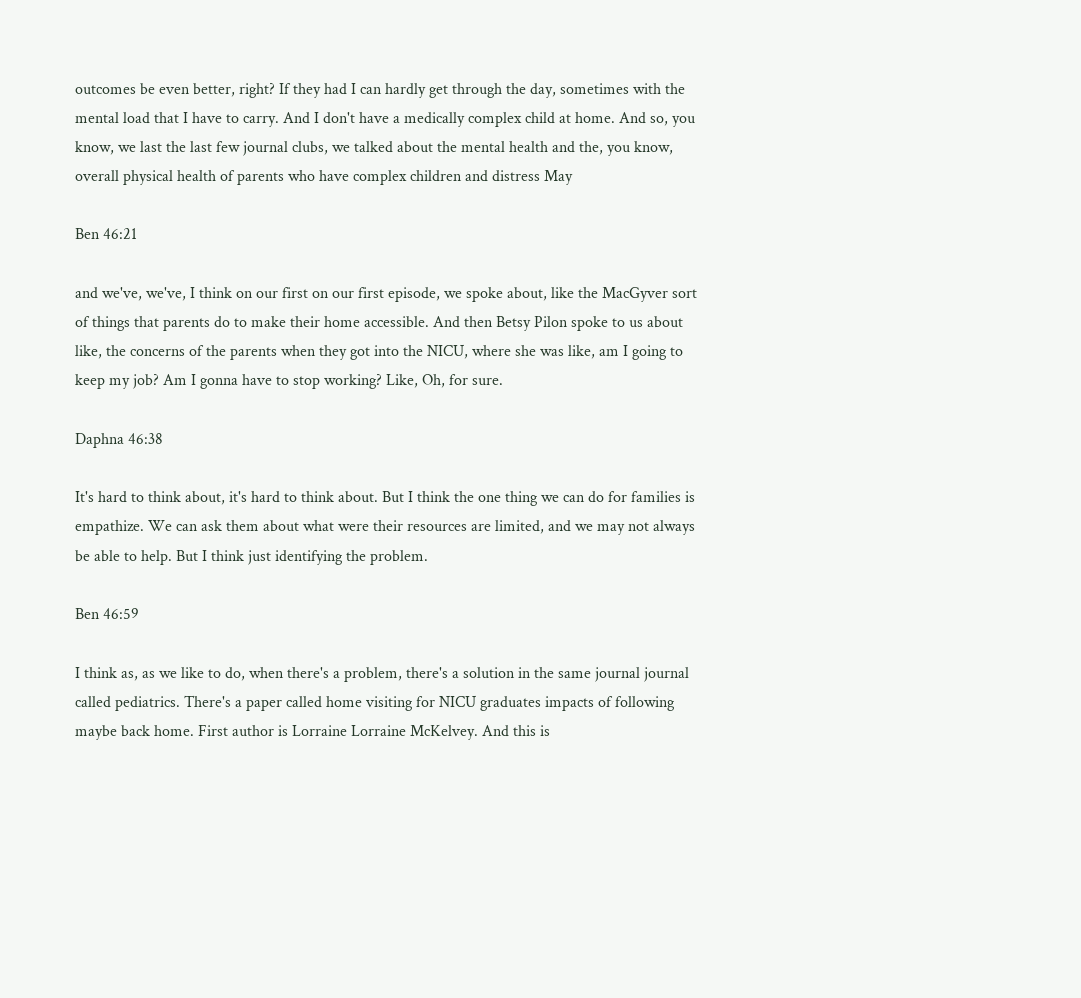outcomes be even better, right? If they had I can hardly get through the day, sometimes with the mental load that I have to carry. And I don't have a medically complex child at home. And so, you know, we last the last few journal clubs, we talked about the mental health and the, you know, overall physical health of parents who have complex children and distress May

Ben 46:21

and we've, we've, I think on our first on our first episode, we spoke about, like the MacGyver sort of things that parents do to make their home accessible. And then Betsy Pilon spoke to us about like, the concerns of the parents when they got into the NICU, where she was like, am I going to keep my job? Am I gonna have to stop working? Like, Oh, for sure.

Daphna 46:38

It's hard to think about, it's hard to think about. But I think the one thing we can do for families is empathize. We can ask them about what were their resources are limited, and we may not always be able to help. But I think just identifying the problem.

Ben 46:59

I think as, as we like to do, when there's a problem, there's a solution in the same journal journal called pediatrics. There's a paper called home visiting for NICU graduates impacts of following maybe back home. First author is Lorraine Lorraine McKelvey. And this is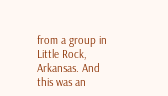from a group in Little Rock, Arkansas. And this was an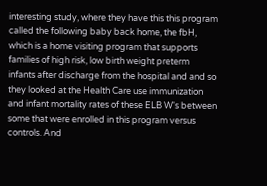interesting study, where they have this this program called the following baby back home, the fbH, which is a home visiting program that supports families of high risk, low birth weight preterm infants after discharge from the hospital and and so they looked at the Health Care use immunization and infant mortality rates of these ELB W's between some that were enrolled in this program versus controls. And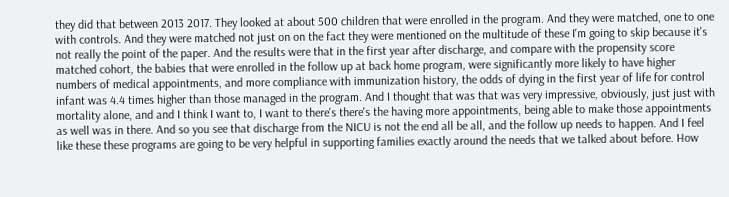they did that between 2013 2017. They looked at about 500 children that were enrolled in the program. And they were matched, one to one with controls. And they were matched not just on on the fact they were mentioned on the multitude of these I'm going to skip because it's not really the point of the paper. And the results were that in the first year after discharge, and compare with the propensity score matched cohort, the babies that were enrolled in the follow up at back home program, were significantly more likely to have higher numbers of medical appointments, and more compliance with immunization history, the odds of dying in the first year of life for control infant was 4.4 times higher than those managed in the program. And I thought that was that was very impressive, obviously, just just with mortality alone, and and I think I want to, I want to there's there's the having more appointments, being able to make those appointments as well was in there. And so you see that discharge from the NICU is not the end all be all, and the follow up needs to happen. And I feel like these these programs are going to be very helpful in supporting families exactly around the needs that we talked about before. How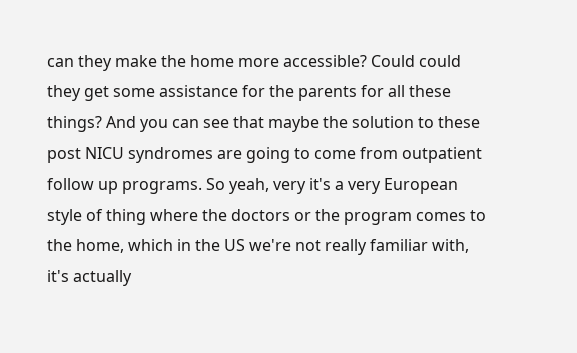can they make the home more accessible? Could could they get some assistance for the parents for all these things? And you can see that maybe the solution to these post NICU syndromes are going to come from outpatient follow up programs. So yeah, very it's a very European style of thing where the doctors or the program comes to the home, which in the US we're not really familiar with, it's actually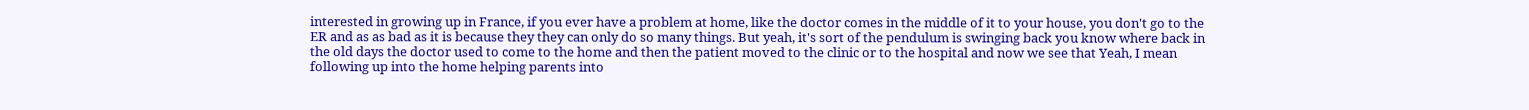interested in growing up in France, if you ever have a problem at home, like the doctor comes in the middle of it to your house, you don't go to the ER and as as bad as it is because they they can only do so many things. But yeah, it's sort of the pendulum is swinging back you know where back in the old days the doctor used to come to the home and then the patient moved to the clinic or to the hospital and now we see that Yeah, I mean following up into the home helping parents into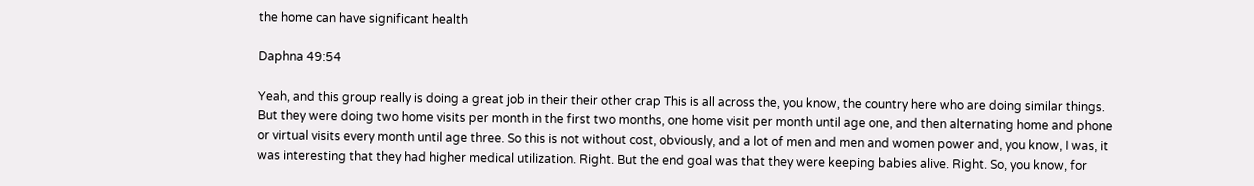the home can have significant health

Daphna 49:54

Yeah, and this group really is doing a great job in their their other crap This is all across the, you know, the country here who are doing similar things. But they were doing two home visits per month in the first two months, one home visit per month until age one, and then alternating home and phone or virtual visits every month until age three. So this is not without cost, obviously, and a lot of men and men and women power and, you know, I was, it was interesting that they had higher medical utilization. Right. But the end goal was that they were keeping babies alive. Right. So, you know, for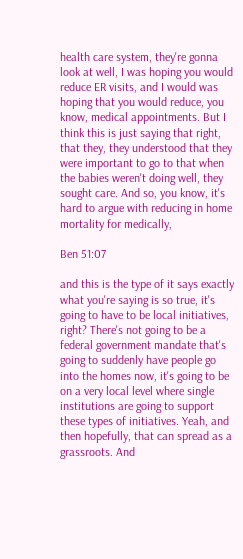health care system, they're gonna look at well, I was hoping you would reduce ER visits, and I would was hoping that you would reduce, you know, medical appointments. But I think this is just saying that right, that they, they understood that they were important to go to that when the babies weren't doing well, they sought care. And so, you know, it's hard to argue with reducing in home mortality for medically,

Ben 51:07

and this is the type of it says exactly what you're saying is so true, it's going to have to be local initiatives, right? There's not going to be a federal government mandate that's going to suddenly have people go into the homes now, it's going to be on a very local level where single institutions are going to support these types of initiatives. Yeah, and then hopefully, that can spread as a grassroots. And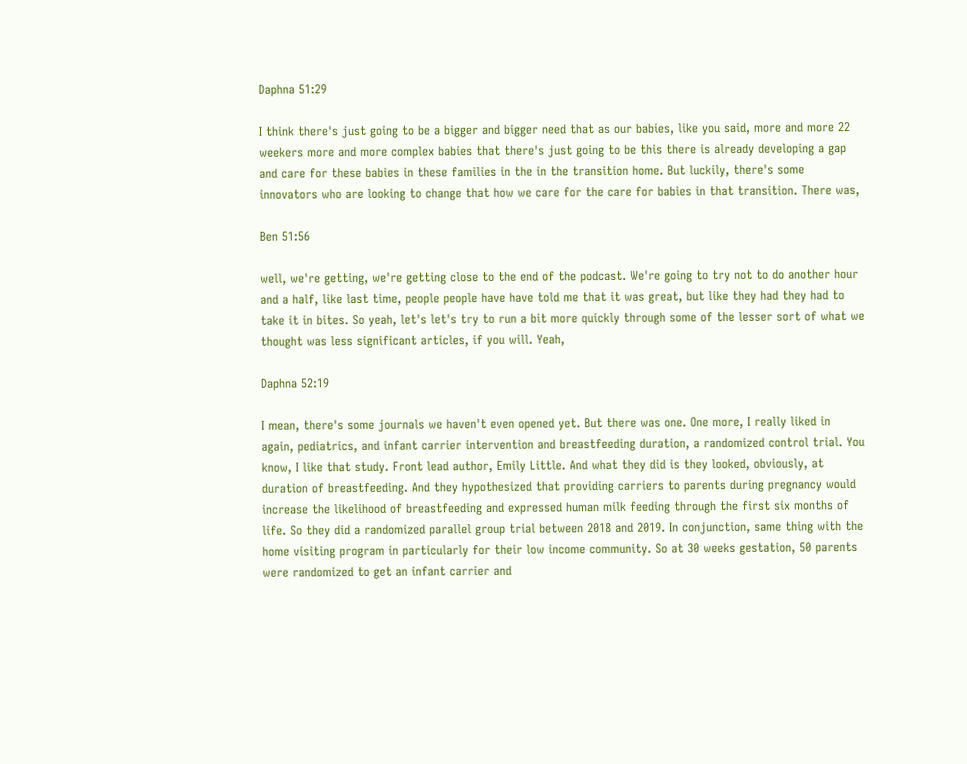Daphna 51:29

I think there's just going to be a bigger and bigger need that as our babies, like you said, more and more 22 weekers more and more complex babies that there's just going to be this there is already developing a gap and care for these babies in these families in the in the transition home. But luckily, there's some innovators who are looking to change that how we care for the care for babies in that transition. There was,

Ben 51:56

well, we're getting, we're getting close to the end of the podcast. We're going to try not to do another hour and a half, like last time, people people have have told me that it was great, but like they had they had to take it in bites. So yeah, let's let's try to run a bit more quickly through some of the lesser sort of what we thought was less significant articles, if you will. Yeah,

Daphna 52:19

I mean, there's some journals we haven't even opened yet. But there was one. One more, I really liked in again, pediatrics, and infant carrier intervention and breastfeeding duration, a randomized control trial. You know, I like that study. Front lead author, Emily Little. And what they did is they looked, obviously, at duration of breastfeeding. And they hypothesized that providing carriers to parents during pregnancy would increase the likelihood of breastfeeding and expressed human milk feeding through the first six months of life. So they did a randomized parallel group trial between 2018 and 2019. In conjunction, same thing with the home visiting program in particularly for their low income community. So at 30 weeks gestation, 50 parents were randomized to get an infant carrier and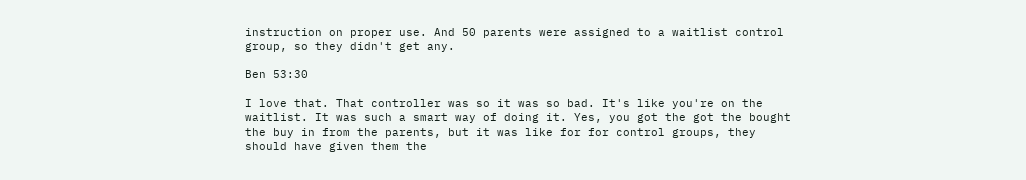instruction on proper use. And 50 parents were assigned to a waitlist control group, so they didn't get any.

Ben 53:30

I love that. That controller was so it was so bad. It's like you're on the waitlist. It was such a smart way of doing it. Yes, you got the got the bought the buy in from the parents, but it was like for for control groups, they should have given them the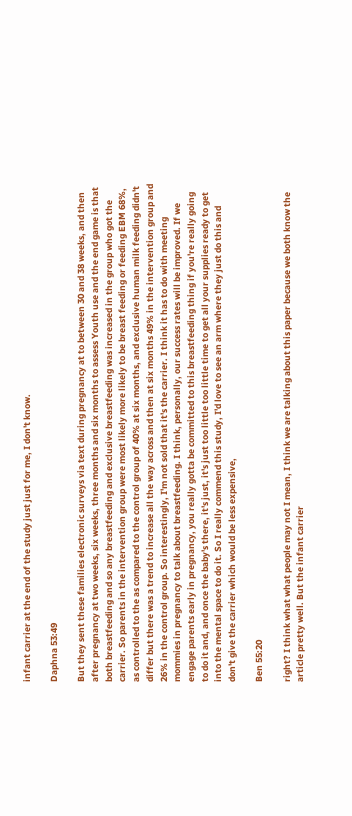infant carrier at the end of the study just just for me, I don't know.

Daphna 53:49

But they sent these families electronic surveys via text during pregnancy at to between 30 and 38 weeks, and then after pregnancy at two weeks, six weeks, three months and six months to assess Youth use and the end game is that both breastfeeding and so any breastfeeding and exclusive breastfeeding was increased in the group who got the carrier. So parents in the intervention group were most likely more likely to be breast feeding or feeding EBM 68%, as controlled to the as compared to the control group of 40% at six months, and exclusive human milk feeding didn't differ but there was a trend to increase all the way across and then at six months 49% in the intervention group and 26% in the control group. So interestingly, I'm not sold that it's the carrier. I think it has to do with meeting mommies in pregnancy to talk about breastfeeding. I think, personally, our success rates will be improved. If we engage parents early in pregnancy, you really gotta be committed to this breastfeeding thing if you're really going to do it and, and once the baby's there, it's just, it's just too little too little time to get all your supplies ready to get into the mental space to do it. So I really commend this study, I'd love to see an arm where they just do this and don't give the carrier which would be less expensive,

Ben 55:20

right? I think what what people may not I mean, I think we are talking about this paper because we both know the article pretty well. But the infant carrier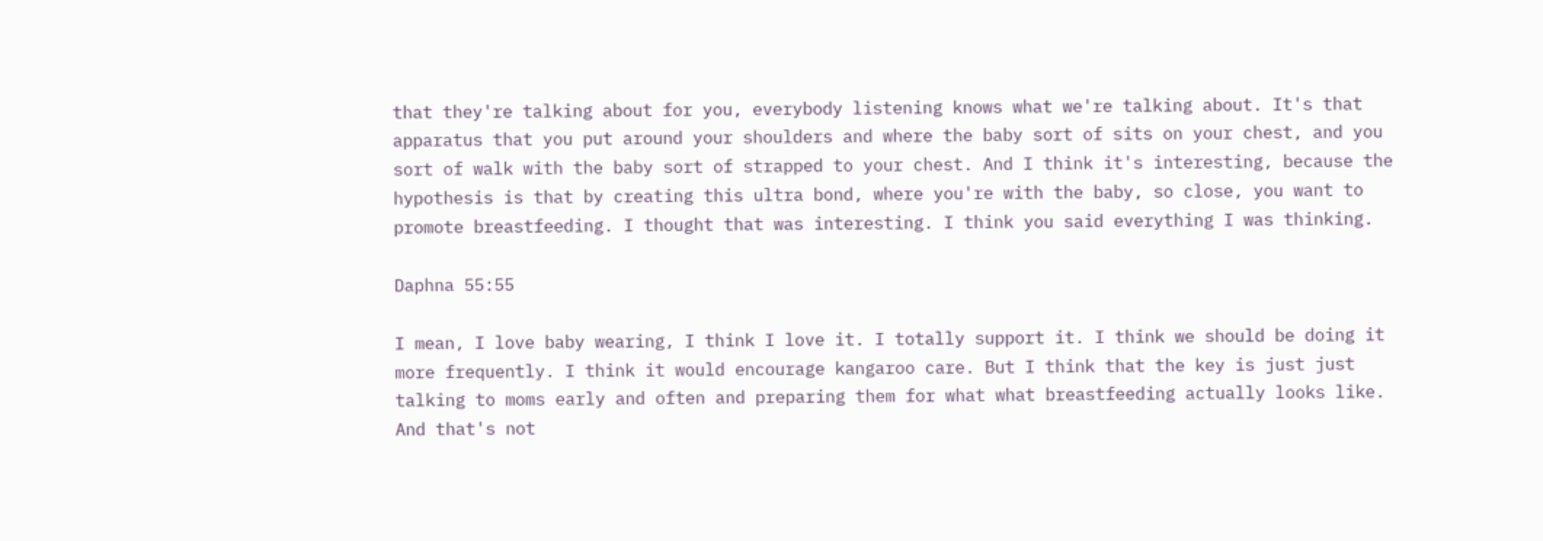that they're talking about for you, everybody listening knows what we're talking about. It's that apparatus that you put around your shoulders and where the baby sort of sits on your chest, and you sort of walk with the baby sort of strapped to your chest. And I think it's interesting, because the hypothesis is that by creating this ultra bond, where you're with the baby, so close, you want to promote breastfeeding. I thought that was interesting. I think you said everything I was thinking.

Daphna 55:55

I mean, I love baby wearing, I think I love it. I totally support it. I think we should be doing it more frequently. I think it would encourage kangaroo care. But I think that the key is just just talking to moms early and often and preparing them for what what breastfeeding actually looks like. And that's not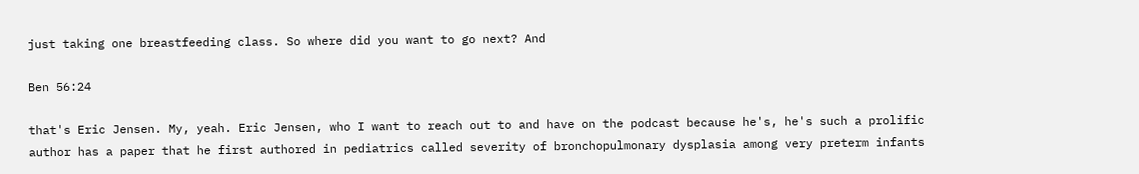just taking one breastfeeding class. So where did you want to go next? And

Ben 56:24

that's Eric Jensen. My, yeah. Eric Jensen, who I want to reach out to and have on the podcast because he's, he's such a prolific author has a paper that he first authored in pediatrics called severity of bronchopulmonary dysplasia among very preterm infants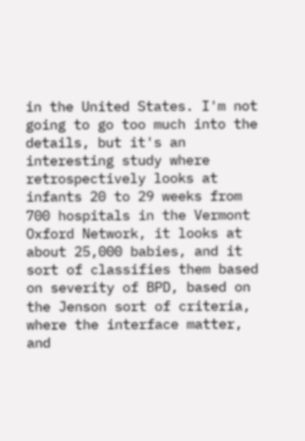in the United States. I'm not going to go too much into the details, but it's an interesting study where retrospectively looks at infants 20 to 29 weeks from 700 hospitals in the Vermont Oxford Network, it looks at about 25,000 babies, and it sort of classifies them based on severity of BPD, based on the Jenson sort of criteria, where the interface matter, and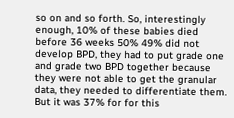so on and so forth. So, interestingly enough, 10% of these babies died before 36 weeks 50% 49% did not develop BPD, they had to put grade one and grade two BPD together because they were not able to get the granular data, they needed to differentiate them. But it was 37% for for this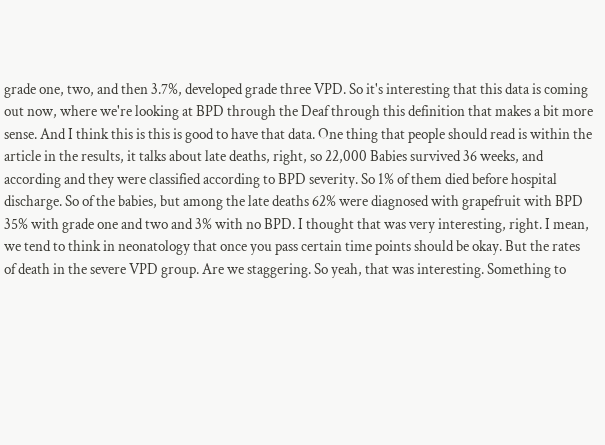grade one, two, and then 3.7%, developed grade three VPD. So it's interesting that this data is coming out now, where we're looking at BPD through the Deaf through this definition that makes a bit more sense. And I think this is this is good to have that data. One thing that people should read is within the article in the results, it talks about late deaths, right, so 22,000 Babies survived 36 weeks, and according and they were classified according to BPD severity. So 1% of them died before hospital discharge. So of the babies, but among the late deaths 62% were diagnosed with grapefruit with BPD 35% with grade one and two and 3% with no BPD. I thought that was very interesting, right. I mean, we tend to think in neonatology that once you pass certain time points should be okay. But the rates of death in the severe VPD group. Are we staggering. So yeah, that was interesting. Something to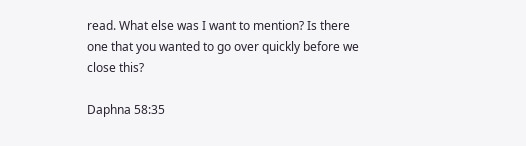read. What else was I want to mention? Is there one that you wanted to go over quickly before we close this?

Daphna 58:35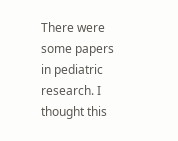There were some papers in pediatric research. I thought this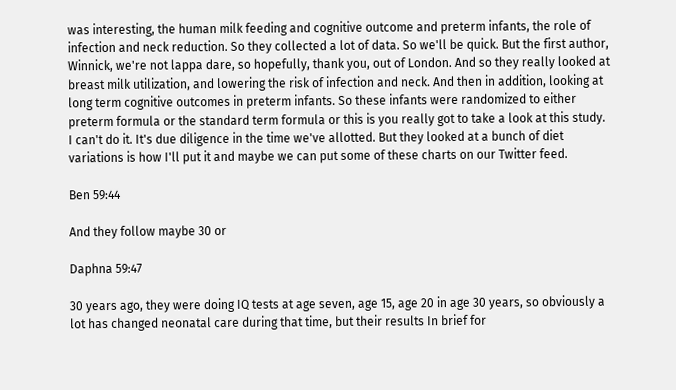was interesting, the human milk feeding and cognitive outcome and preterm infants, the role of infection and neck reduction. So they collected a lot of data. So we'll be quick. But the first author, Winnick, we're not lappa dare, so hopefully, thank you, out of London. And so they really looked at breast milk utilization, and lowering the risk of infection and neck. And then in addition, looking at long term cognitive outcomes in preterm infants. So these infants were randomized to either preterm formula or the standard term formula or this is you really got to take a look at this study. I can't do it. It's due diligence in the time we've allotted. But they looked at a bunch of diet variations is how I'll put it and maybe we can put some of these charts on our Twitter feed.

Ben 59:44

And they follow maybe 30 or

Daphna 59:47

30 years ago, they were doing IQ tests at age seven, age 15, age 20 in age 30 years, so obviously a lot has changed neonatal care during that time, but their results In brief for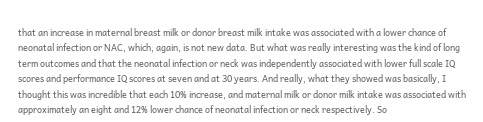that an increase in maternal breast milk or donor breast milk intake was associated with a lower chance of neonatal infection or NAC, which, again, is not new data. But what was really interesting was the kind of long term outcomes and that the neonatal infection or neck was independently associated with lower full scale IQ scores and performance IQ scores at seven and at 30 years. And really, what they showed was basically, I thought this was incredible that each 10% increase, and maternal milk or donor milk intake was associated with approximately an eight and 12% lower chance of neonatal infection or neck respectively. So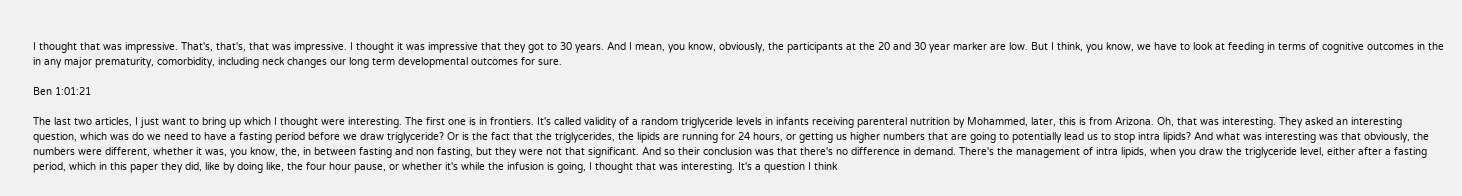I thought that was impressive. That's, that's, that was impressive. I thought it was impressive that they got to 30 years. And I mean, you know, obviously, the participants at the 20 and 30 year marker are low. But I think, you know, we have to look at feeding in terms of cognitive outcomes in the in any major prematurity, comorbidity, including neck changes our long term developmental outcomes for sure.

Ben 1:01:21

The last two articles, I just want to bring up which I thought were interesting. The first one is in frontiers. It's called validity of a random triglyceride levels in infants receiving parenteral nutrition by Mohammed, later, this is from Arizona. Oh, that was interesting. They asked an interesting question, which was do we need to have a fasting period before we draw triglyceride? Or is the fact that the triglycerides, the lipids are running for 24 hours, or getting us higher numbers that are going to potentially lead us to stop intra lipids? And what was interesting was that obviously, the numbers were different, whether it was, you know, the, in between fasting and non fasting, but they were not that significant. And so their conclusion was that there's no difference in demand. There's the management of intra lipids, when you draw the triglyceride level, either after a fasting period, which in this paper they did, like by doing like, the four hour pause, or whether it's while the infusion is going, I thought that was interesting. It's a question I think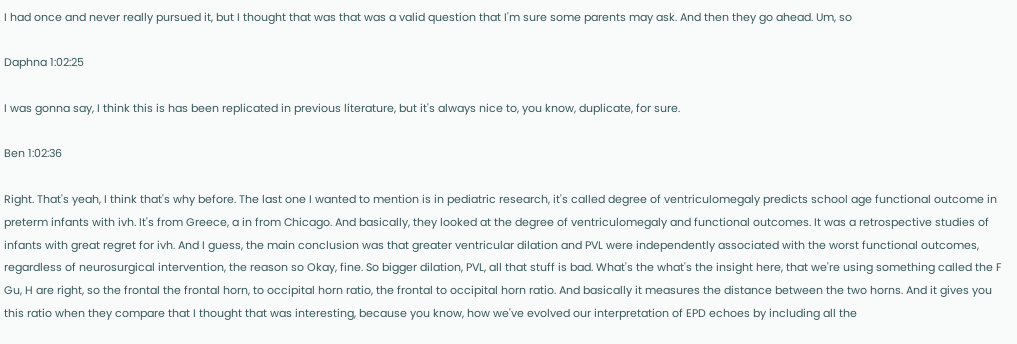I had once and never really pursued it, but I thought that was that was a valid question that I'm sure some parents may ask. And then they go ahead. Um, so

Daphna 1:02:25

I was gonna say, I think this is has been replicated in previous literature, but it's always nice to, you know, duplicate, for sure.

Ben 1:02:36

Right. That's yeah, I think that's why before. The last one I wanted to mention is in pediatric research, it's called degree of ventriculomegaly predicts school age functional outcome in preterm infants with ivh. It's from Greece, a in from Chicago. And basically, they looked at the degree of ventriculomegaly and functional outcomes. It was a retrospective studies of infants with great regret for ivh. And I guess, the main conclusion was that greater ventricular dilation and PVL were independently associated with the worst functional outcomes, regardless of neurosurgical intervention, the reason so Okay, fine. So bigger dilation, PVL, all that stuff is bad. What's the what's the insight here, that we're using something called the F Gu, H are right, so the frontal the frontal horn, to occipital horn ratio, the frontal to occipital horn ratio. And basically it measures the distance between the two horns. And it gives you this ratio when they compare that I thought that was interesting, because you know, how we've evolved our interpretation of EPD echoes by including all the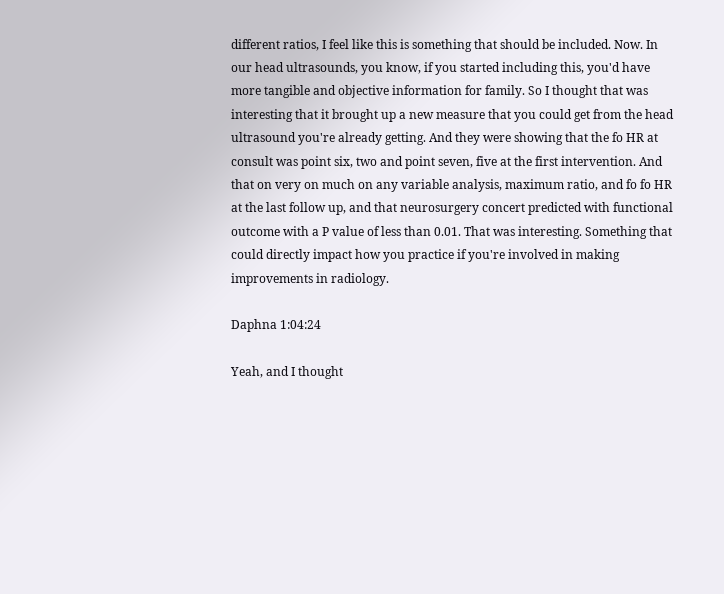different ratios, I feel like this is something that should be included. Now. In our head ultrasounds, you know, if you started including this, you'd have more tangible and objective information for family. So I thought that was interesting that it brought up a new measure that you could get from the head ultrasound you're already getting. And they were showing that the fo HR at consult was point six, two and point seven, five at the first intervention. And that on very on much on any variable analysis, maximum ratio, and fo fo HR at the last follow up, and that neurosurgery concert predicted with functional outcome with a P value of less than 0.01. That was interesting. Something that could directly impact how you practice if you're involved in making improvements in radiology.

Daphna 1:04:24

Yeah, and I thought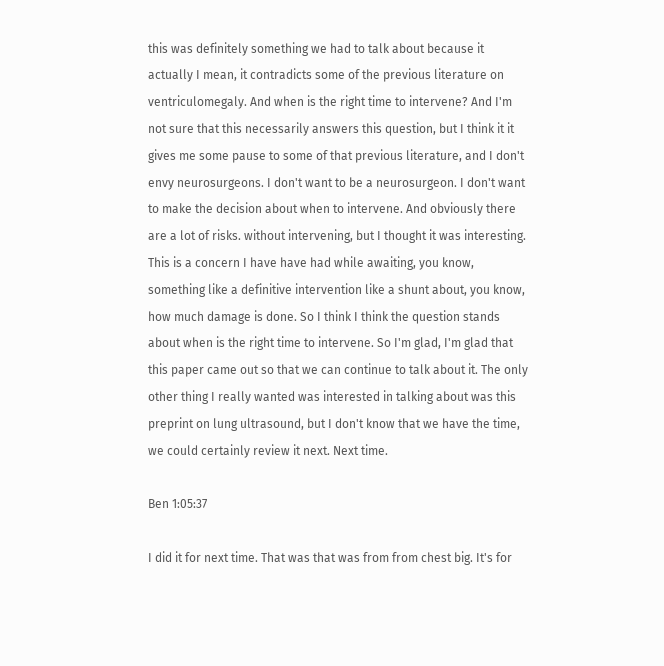this was definitely something we had to talk about because it actually I mean, it contradicts some of the previous literature on ventriculomegaly. And when is the right time to intervene? And I'm not sure that this necessarily answers this question, but I think it it gives me some pause to some of that previous literature, and I don't envy neurosurgeons. I don't want to be a neurosurgeon. I don't want to make the decision about when to intervene. And obviously there are a lot of risks. without intervening, but I thought it was interesting. This is a concern I have have had while awaiting, you know, something like a definitive intervention like a shunt about, you know, how much damage is done. So I think I think the question stands about when is the right time to intervene. So I'm glad, I'm glad that this paper came out so that we can continue to talk about it. The only other thing I really wanted was interested in talking about was this preprint on lung ultrasound, but I don't know that we have the time, we could certainly review it next. Next time.

Ben 1:05:37

I did it for next time. That was that was from from chest big. It's for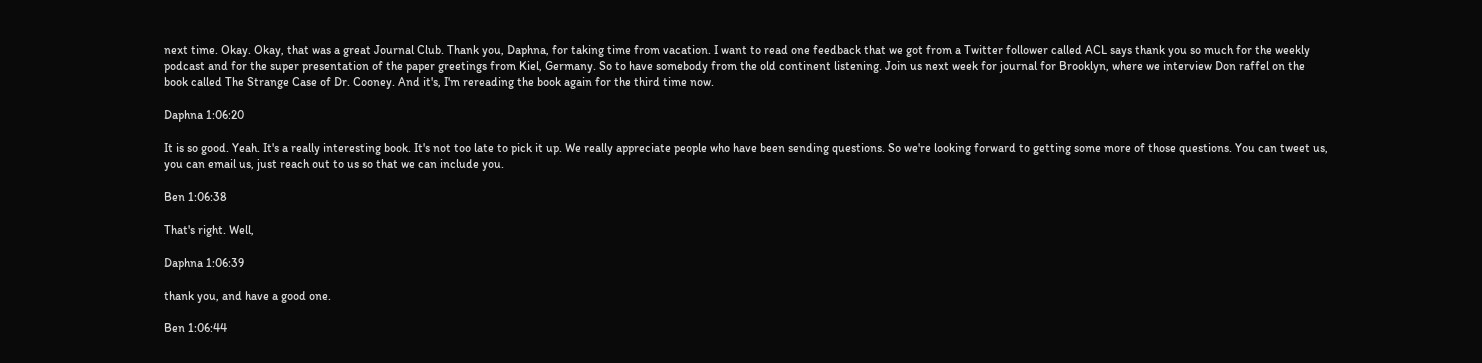next time. Okay. Okay, that was a great Journal Club. Thank you, Daphna, for taking time from vacation. I want to read one feedback that we got from a Twitter follower called ACL says thank you so much for the weekly podcast and for the super presentation of the paper greetings from Kiel, Germany. So to have somebody from the old continent listening. Join us next week for journal for Brooklyn, where we interview Don raffel on the book called The Strange Case of Dr. Cooney. And it's, I'm rereading the book again for the third time now.

Daphna 1:06:20

It is so good. Yeah. It's a really interesting book. It's not too late to pick it up. We really appreciate people who have been sending questions. So we're looking forward to getting some more of those questions. You can tweet us, you can email us, just reach out to us so that we can include you.

Ben 1:06:38

That's right. Well,

Daphna 1:06:39

thank you, and have a good one.

Ben 1:06:44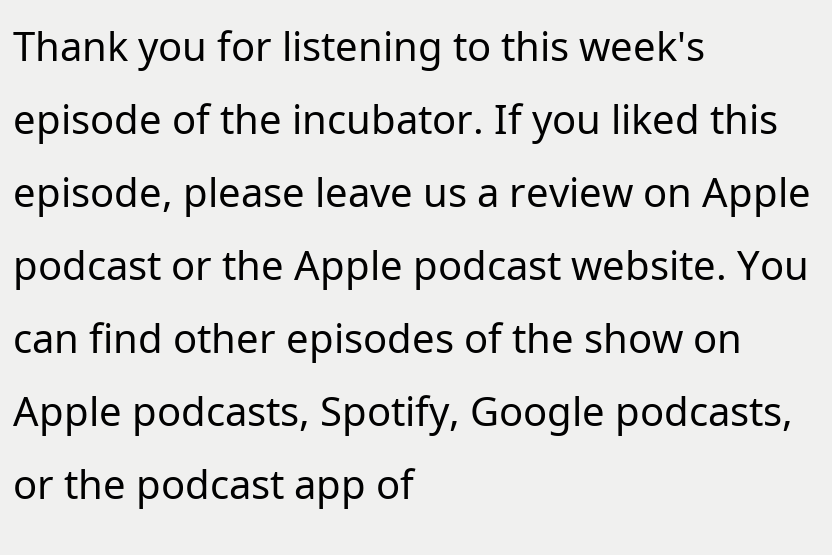Thank you for listening to this week's episode of the incubator. If you liked this episode, please leave us a review on Apple podcast or the Apple podcast website. You can find other episodes of the show on Apple podcasts, Spotify, Google podcasts, or the podcast app of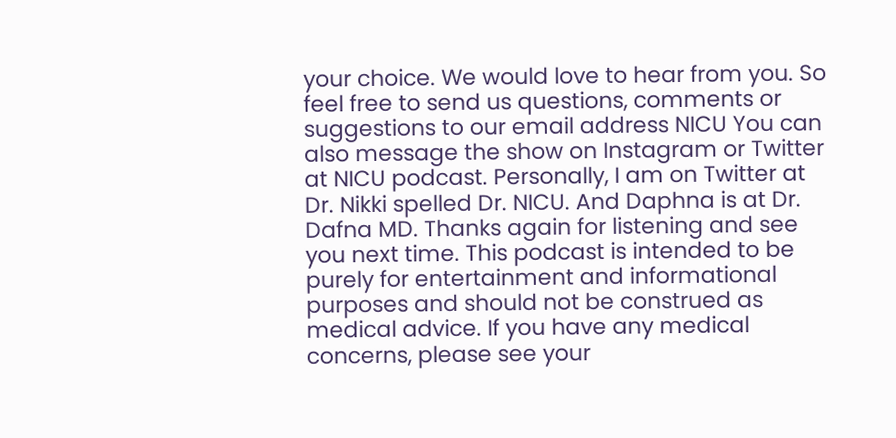your choice. We would love to hear from you. So feel free to send us questions, comments or suggestions to our email address NICU You can also message the show on Instagram or Twitter at NICU podcast. Personally, I am on Twitter at Dr. Nikki spelled Dr. NICU. And Daphna is at Dr. Dafna MD. Thanks again for listening and see you next time. This podcast is intended to be purely for entertainment and informational purposes and should not be construed as medical advice. If you have any medical concerns, please see your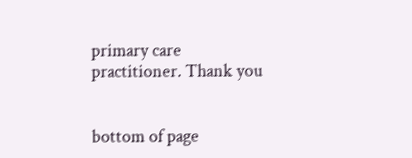primary care practitioner. Thank you


bottom of page